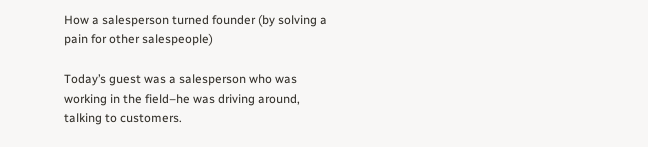How a salesperson turned founder (by solving a pain for other salespeople)

Today’s guest was a salesperson who was working in the field–he was driving around, talking to customers.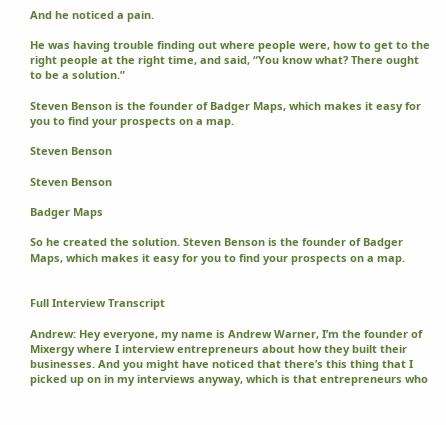And he noticed a pain.

He was having trouble finding out where people were, how to get to the right people at the right time, and said, “You know what? There ought to be a solution.”

Steven Benson is the founder of Badger Maps, which makes it easy for you to find your prospects on a map.

Steven Benson

Steven Benson

Badger Maps

So he created the solution. Steven Benson is the founder of Badger Maps, which makes it easy for you to find your prospects on a map.


Full Interview Transcript

Andrew: Hey everyone, my name is Andrew Warner, I’m the founder of Mixergy where I interview entrepreneurs about how they built their businesses. And you might have noticed that there’s this thing that I picked up on in my interviews anyway, which is that entrepreneurs who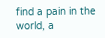find a pain in the world, a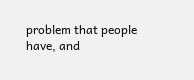problem that people have, and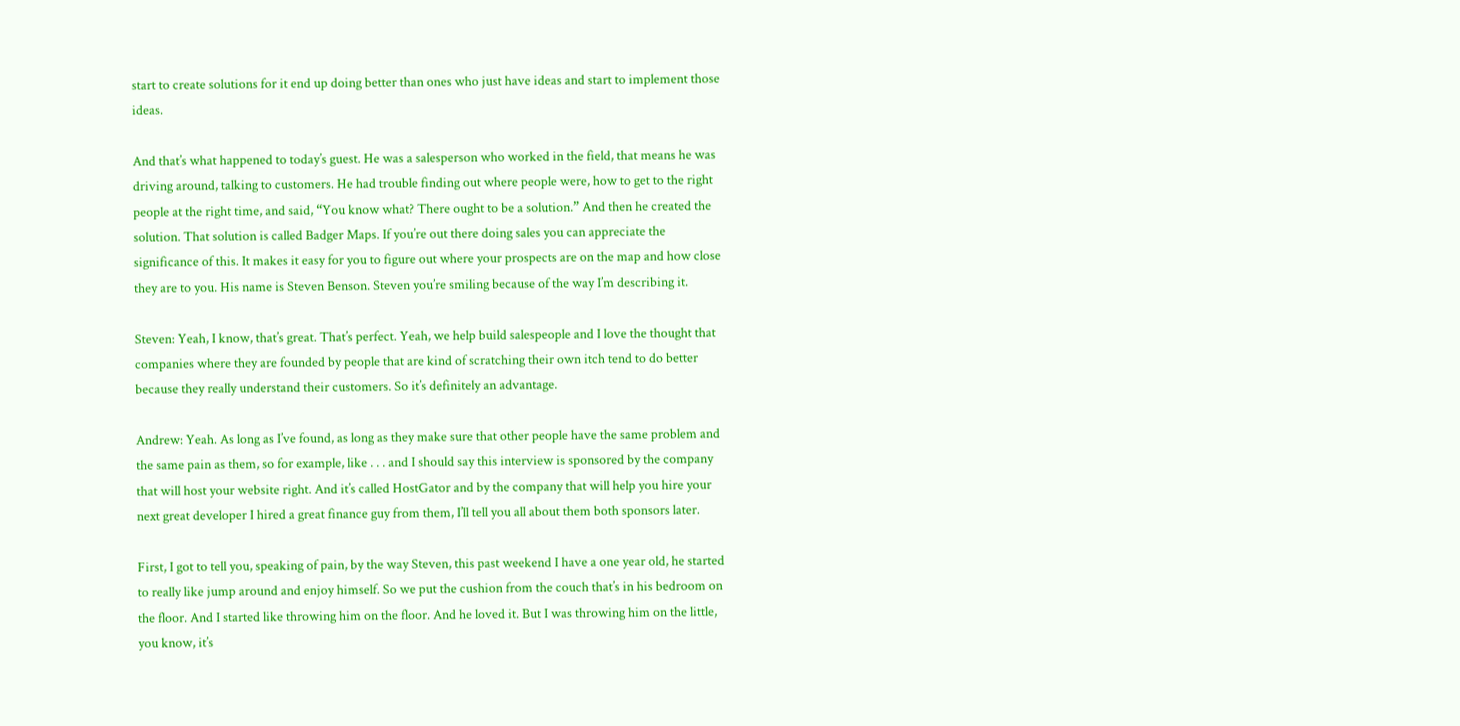start to create solutions for it end up doing better than ones who just have ideas and start to implement those ideas.

And that’s what happened to today’s guest. He was a salesperson who worked in the field, that means he was driving around, talking to customers. He had trouble finding out where people were, how to get to the right people at the right time, and said, “You know what? There ought to be a solution.” And then he created the solution. That solution is called Badger Maps. If you’re out there doing sales you can appreciate the significance of this. It makes it easy for you to figure out where your prospects are on the map and how close they are to you. His name is Steven Benson. Steven you’re smiling because of the way I’m describing it.

Steven: Yeah, I know, that’s great. That’s perfect. Yeah, we help build salespeople and I love the thought that companies where they are founded by people that are kind of scratching their own itch tend to do better because they really understand their customers. So it’s definitely an advantage.

Andrew: Yeah. As long as I’ve found, as long as they make sure that other people have the same problem and the same pain as them, so for example, like . . . and I should say this interview is sponsored by the company that will host your website right. And it’s called HostGator and by the company that will help you hire your next great developer I hired a great finance guy from them, I’ll tell you all about them both sponsors later.

First, I got to tell you, speaking of pain, by the way Steven, this past weekend I have a one year old, he started to really like jump around and enjoy himself. So we put the cushion from the couch that’s in his bedroom on the floor. And I started like throwing him on the floor. And he loved it. But I was throwing him on the little, you know, it’s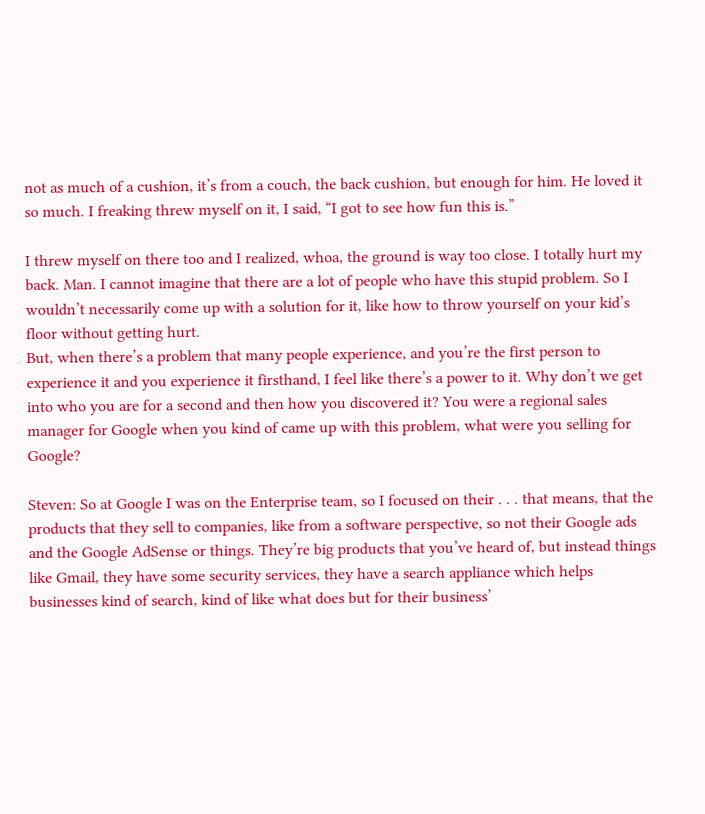not as much of a cushion, it’s from a couch, the back cushion, but enough for him. He loved it so much. I freaking threw myself on it, I said, “I got to see how fun this is.”

I threw myself on there too and I realized, whoa, the ground is way too close. I totally hurt my back. Man. I cannot imagine that there are a lot of people who have this stupid problem. So I wouldn’t necessarily come up with a solution for it, like how to throw yourself on your kid’s floor without getting hurt.
But, when there’s a problem that many people experience, and you’re the first person to experience it and you experience it firsthand, I feel like there’s a power to it. Why don’t we get into who you are for a second and then how you discovered it? You were a regional sales manager for Google when you kind of came up with this problem, what were you selling for Google?

Steven: So at Google I was on the Enterprise team, so I focused on their . . . that means, that the products that they sell to companies, like from a software perspective, so not their Google ads and the Google AdSense or things. They’re big products that you’ve heard of, but instead things like Gmail, they have some security services, they have a search appliance which helps businesses kind of search, kind of like what does but for their business’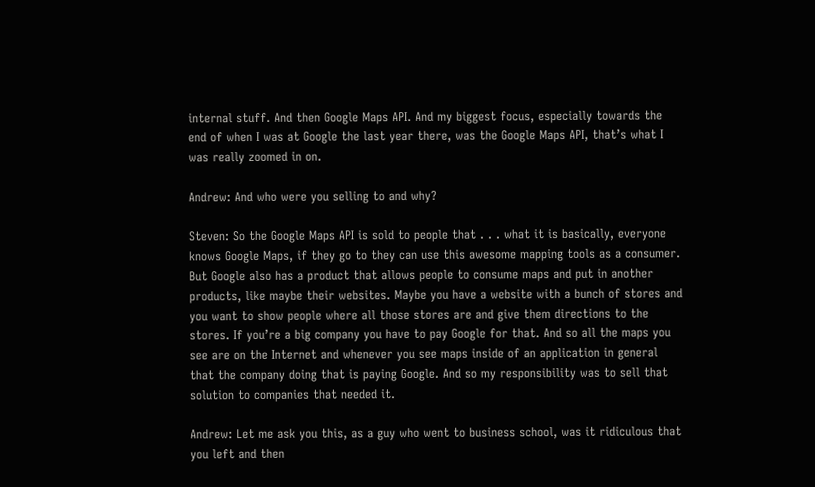internal stuff. And then Google Maps API. And my biggest focus, especially towards the end of when I was at Google the last year there, was the Google Maps API, that’s what I was really zoomed in on.

Andrew: And who were you selling to and why?

Steven: So the Google Maps API is sold to people that . . . what it is basically, everyone knows Google Maps, if they go to they can use this awesome mapping tools as a consumer. But Google also has a product that allows people to consume maps and put in another products, like maybe their websites. Maybe you have a website with a bunch of stores and you want to show people where all those stores are and give them directions to the stores. If you’re a big company you have to pay Google for that. And so all the maps you see are on the Internet and whenever you see maps inside of an application in general that the company doing that is paying Google. And so my responsibility was to sell that solution to companies that needed it.

Andrew: Let me ask you this, as a guy who went to business school, was it ridiculous that you left and then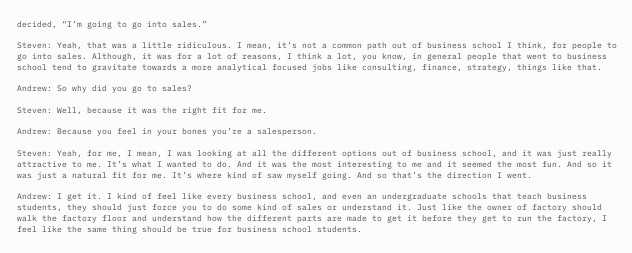decided, “I’m going to go into sales.”

Steven: Yeah, that was a little ridiculous. I mean, it’s not a common path out of business school I think, for people to go into sales. Although, it was for a lot of reasons, I think a lot, you know, in general people that went to business school tend to gravitate towards a more analytical focused jobs like consulting, finance, strategy, things like that.

Andrew: So why did you go to sales?

Steven: Well, because it was the right fit for me.

Andrew: Because you feel in your bones you’re a salesperson.

Steven: Yeah, for me, I mean, I was looking at all the different options out of business school, and it was just really attractive to me. It’s what I wanted to do. And it was the most interesting to me and it seemed the most fun. And so it was just a natural fit for me. It’s where kind of saw myself going. And so that’s the direction I went.

Andrew: I get it. I kind of feel like every business school, and even an undergraduate schools that teach business students, they should just force you to do some kind of sales or understand it. Just like the owner of factory should walk the factory floor and understand how the different parts are made to get it before they get to run the factory, I feel like the same thing should be true for business school students.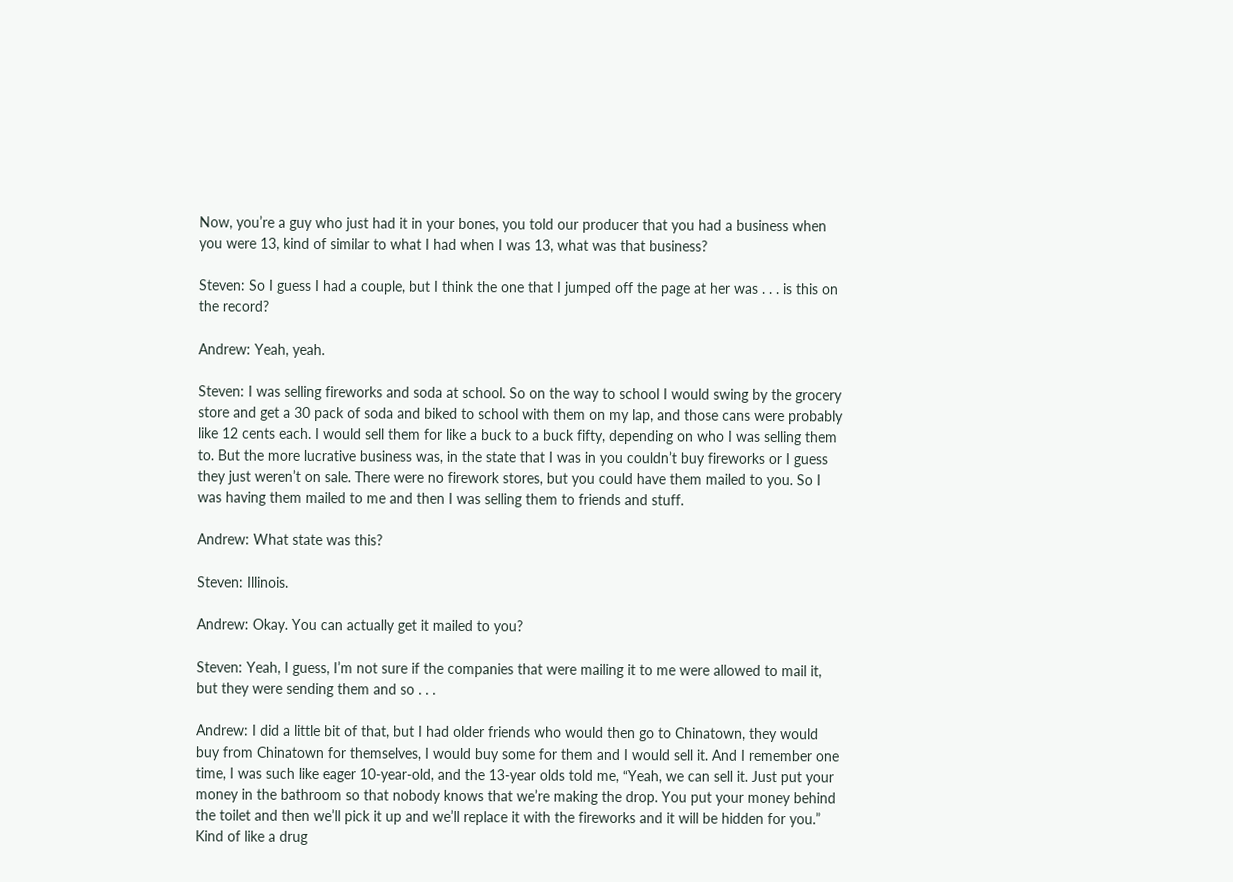Now, you’re a guy who just had it in your bones, you told our producer that you had a business when you were 13, kind of similar to what I had when I was 13, what was that business?

Steven: So I guess I had a couple, but I think the one that I jumped off the page at her was . . . is this on the record?

Andrew: Yeah, yeah.

Steven: I was selling fireworks and soda at school. So on the way to school I would swing by the grocery store and get a 30 pack of soda and biked to school with them on my lap, and those cans were probably like 12 cents each. I would sell them for like a buck to a buck fifty, depending on who I was selling them to. But the more lucrative business was, in the state that I was in you couldn’t buy fireworks or I guess they just weren’t on sale. There were no firework stores, but you could have them mailed to you. So I was having them mailed to me and then I was selling them to friends and stuff.

Andrew: What state was this?

Steven: Illinois.

Andrew: Okay. You can actually get it mailed to you?

Steven: Yeah, I guess, I’m not sure if the companies that were mailing it to me were allowed to mail it, but they were sending them and so . . .

Andrew: I did a little bit of that, but I had older friends who would then go to Chinatown, they would buy from Chinatown for themselves, I would buy some for them and I would sell it. And I remember one time, I was such like eager 10-year-old, and the 13-year olds told me, “Yeah, we can sell it. Just put your money in the bathroom so that nobody knows that we’re making the drop. You put your money behind the toilet and then we’ll pick it up and we’ll replace it with the fireworks and it will be hidden for you.” Kind of like a drug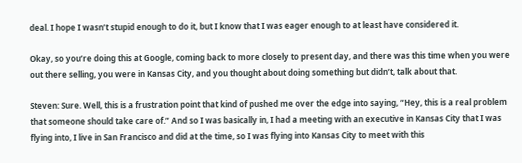deal. I hope I wasn’t stupid enough to do it, but I know that I was eager enough to at least have considered it.

Okay, so you’re doing this at Google, coming back to more closely to present day, and there was this time when you were out there selling, you were in Kansas City, and you thought about doing something but didn’t, talk about that.

Steven: Sure. Well, this is a frustration point that kind of pushed me over the edge into saying, “Hey, this is a real problem that someone should take care of.” And so I was basically in, I had a meeting with an executive in Kansas City that I was flying into, I live in San Francisco and did at the time, so I was flying into Kansas City to meet with this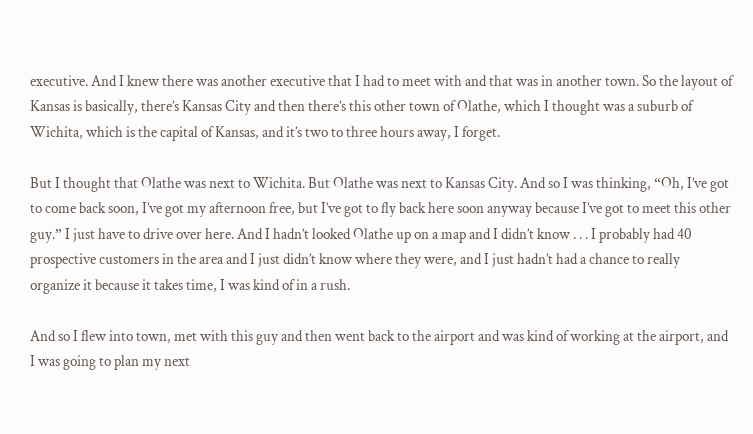executive. And I knew there was another executive that I had to meet with and that was in another town. So the layout of Kansas is basically, there’s Kansas City and then there’s this other town of Olathe, which I thought was a suburb of Wichita, which is the capital of Kansas, and it’s two to three hours away, I forget.

But I thought that Olathe was next to Wichita. But Olathe was next to Kansas City. And so I was thinking, “Oh, I’ve got to come back soon, I’ve got my afternoon free, but I’ve got to fly back here soon anyway because I’ve got to meet this other guy.” I just have to drive over here. And I hadn’t looked Olathe up on a map and I didn’t know . . . I probably had 40 prospective customers in the area and I just didn’t know where they were, and I just hadn’t had a chance to really organize it because it takes time, I was kind of in a rush.

And so I flew into town, met with this guy and then went back to the airport and was kind of working at the airport, and I was going to plan my next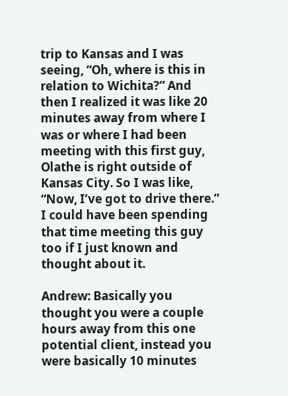trip to Kansas and I was seeing, “Oh, where is this in relation to Wichita?” And then I realized it was like 20 minutes away from where I was or where I had been meeting with this first guy, Olathe is right outside of Kansas City. So I was like, “Now, I’ve got to drive there.” I could have been spending that time meeting this guy too if I just known and thought about it.

Andrew: Basically you thought you were a couple hours away from this one potential client, instead you were basically 10 minutes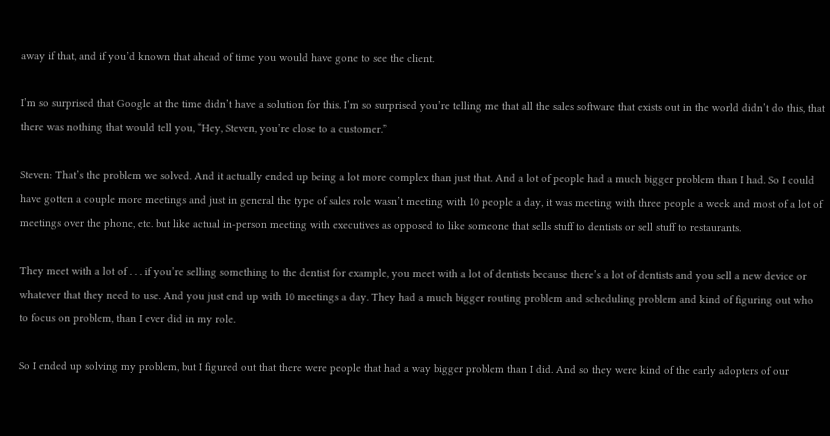away if that, and if you’d known that ahead of time you would have gone to see the client.

I’m so surprised that Google at the time didn’t have a solution for this. I’m so surprised you’re telling me that all the sales software that exists out in the world didn’t do this, that there was nothing that would tell you, “Hey, Steven, you’re close to a customer.”

Steven: That’s the problem we solved. And it actually ended up being a lot more complex than just that. And a lot of people had a much bigger problem than I had. So I could have gotten a couple more meetings and just in general the type of sales role wasn’t meeting with 10 people a day, it was meeting with three people a week and most of a lot of meetings over the phone, etc. but like actual in-person meeting with executives as opposed to like someone that sells stuff to dentists or sell stuff to restaurants.

They meet with a lot of . . . if you’re selling something to the dentist for example, you meet with a lot of dentists because there’s a lot of dentists and you sell a new device or whatever that they need to use. And you just end up with 10 meetings a day. They had a much bigger routing problem and scheduling problem and kind of figuring out who to focus on problem, than I ever did in my role.

So I ended up solving my problem, but I figured out that there were people that had a way bigger problem than I did. And so they were kind of the early adopters of our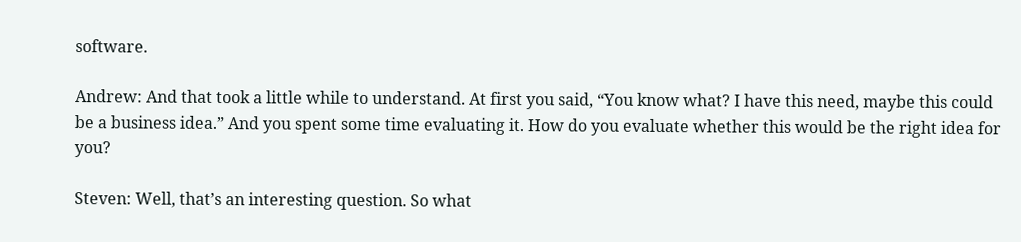software.

Andrew: And that took a little while to understand. At first you said, “You know what? I have this need, maybe this could be a business idea.” And you spent some time evaluating it. How do you evaluate whether this would be the right idea for you?

Steven: Well, that’s an interesting question. So what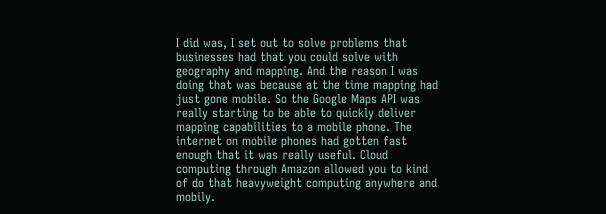I did was, I set out to solve problems that businesses had that you could solve with geography and mapping. And the reason I was doing that was because at the time mapping had just gone mobile. So the Google Maps API was really starting to be able to quickly deliver mapping capabilities to a mobile phone. The internet on mobile phones had gotten fast enough that it was really useful. Cloud computing through Amazon allowed you to kind of do that heavyweight computing anywhere and mobily.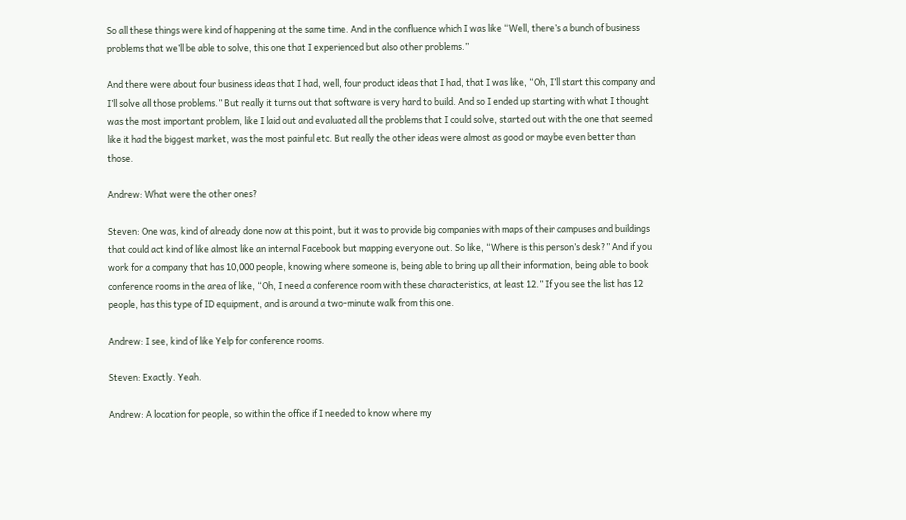So all these things were kind of happening at the same time. And in the confluence which I was like “Well, there’s a bunch of business problems that we’ll be able to solve, this one that I experienced but also other problems.”

And there were about four business ideas that I had, well, four product ideas that I had, that I was like, “Oh, I’ll start this company and I’ll solve all those problems.” But really it turns out that software is very hard to build. And so I ended up starting with what I thought was the most important problem, like I laid out and evaluated all the problems that I could solve, started out with the one that seemed like it had the biggest market, was the most painful etc. But really the other ideas were almost as good or maybe even better than those.

Andrew: What were the other ones?

Steven: One was, kind of already done now at this point, but it was to provide big companies with maps of their campuses and buildings that could act kind of like almost like an internal Facebook but mapping everyone out. So like, “Where is this person’s desk?” And if you work for a company that has 10,000 people, knowing where someone is, being able to bring up all their information, being able to book conference rooms in the area of like, “Oh, I need a conference room with these characteristics, at least 12.” If you see the list has 12 people, has this type of ID equipment, and is around a two-minute walk from this one.

Andrew: I see, kind of like Yelp for conference rooms.

Steven: Exactly. Yeah.

Andrew: A location for people, so within the office if I needed to know where my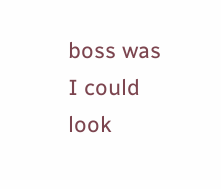boss was I could look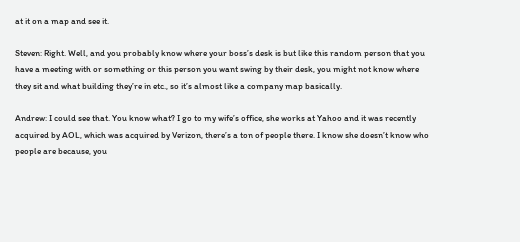at it on a map and see it.

Steven: Right. Well, and you probably know where your boss’s desk is but like this random person that you have a meeting with or something or this person you want swing by their desk, you might not know where they sit and what building they’re in etc., so it’s almost like a company map basically.

Andrew: I could see that. You know what? I go to my wife’s office, she works at Yahoo and it was recently acquired by AOL, which was acquired by Verizon, there’s a ton of people there. I know she doesn’t know who people are because, you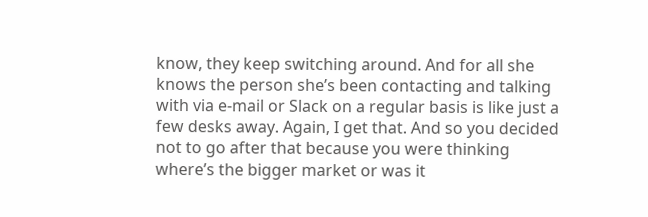know, they keep switching around. And for all she knows the person she’s been contacting and talking with via e-mail or Slack on a regular basis is like just a few desks away. Again, I get that. And so you decided not to go after that because you were thinking where’s the bigger market or was it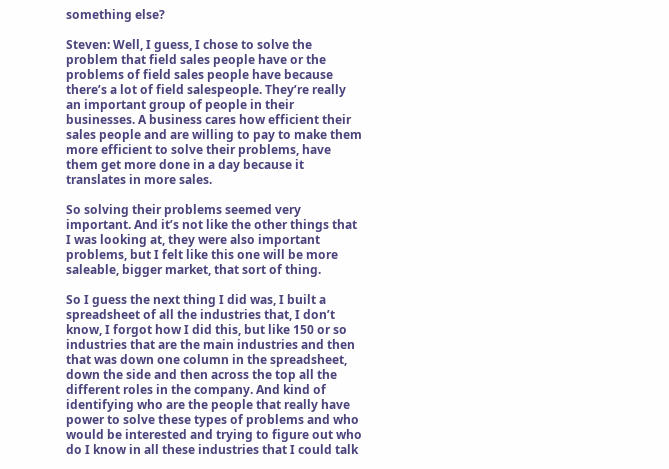something else?

Steven: Well, I guess, I chose to solve the problem that field sales people have or the problems of field sales people have because there’s a lot of field salespeople. They’re really an important group of people in their businesses. A business cares how efficient their sales people and are willing to pay to make them more efficient to solve their problems, have them get more done in a day because it translates in more sales.

So solving their problems seemed very important. And it’s not like the other things that I was looking at, they were also important problems, but I felt like this one will be more saleable, bigger market, that sort of thing.

So I guess the next thing I did was, I built a spreadsheet of all the industries that, I don’t know, I forgot how I did this, but like 150 or so industries that are the main industries and then that was down one column in the spreadsheet, down the side and then across the top all the different roles in the company. And kind of identifying who are the people that really have power to solve these types of problems and who would be interested and trying to figure out who do I know in all these industries that I could talk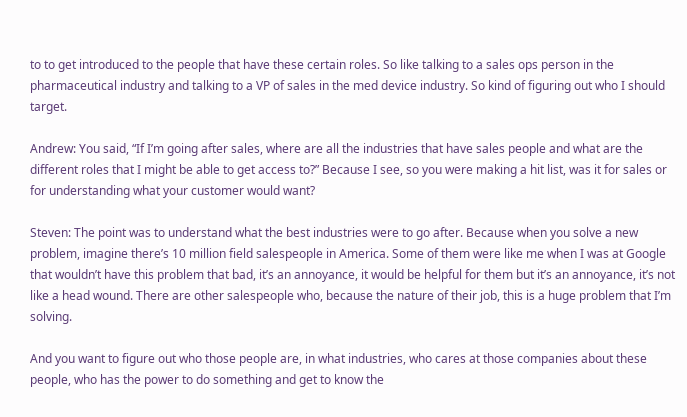to to get introduced to the people that have these certain roles. So like talking to a sales ops person in the pharmaceutical industry and talking to a VP of sales in the med device industry. So kind of figuring out who I should target.

Andrew: You said, “If I’m going after sales, where are all the industries that have sales people and what are the different roles that I might be able to get access to?” Because I see, so you were making a hit list, was it for sales or for understanding what your customer would want?

Steven: The point was to understand what the best industries were to go after. Because when you solve a new problem, imagine there’s 10 million field salespeople in America. Some of them were like me when I was at Google that wouldn’t have this problem that bad, it’s an annoyance, it would be helpful for them but it’s an annoyance, it’s not like a head wound. There are other salespeople who, because the nature of their job, this is a huge problem that I’m solving.

And you want to figure out who those people are, in what industries, who cares at those companies about these people, who has the power to do something and get to know the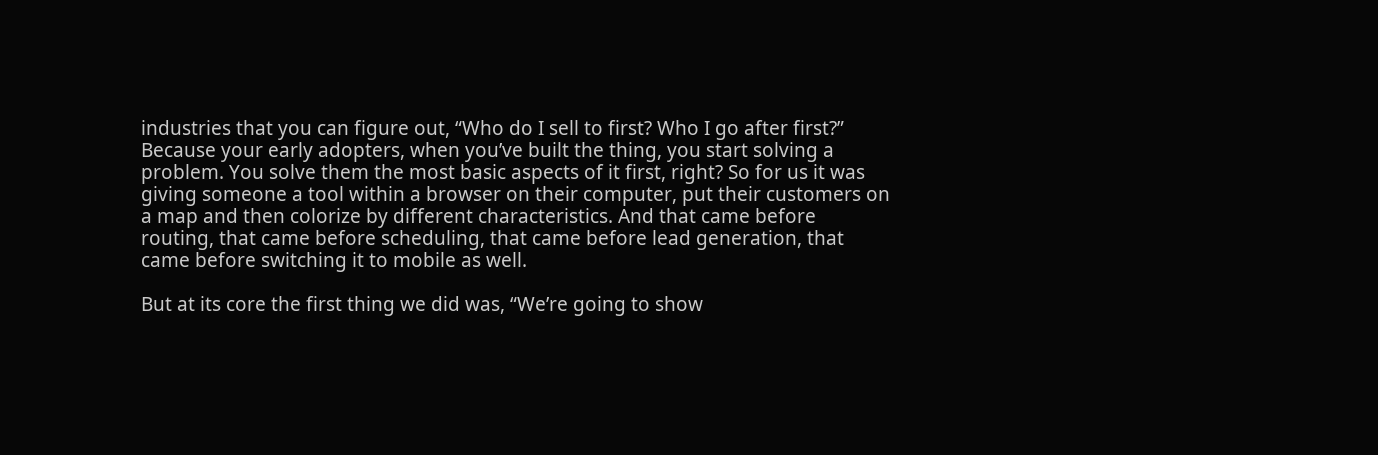industries that you can figure out, “Who do I sell to first? Who I go after first?” Because your early adopters, when you’ve built the thing, you start solving a problem. You solve them the most basic aspects of it first, right? So for us it was giving someone a tool within a browser on their computer, put their customers on a map and then colorize by different characteristics. And that came before routing, that came before scheduling, that came before lead generation, that came before switching it to mobile as well.

But at its core the first thing we did was, “We’re going to show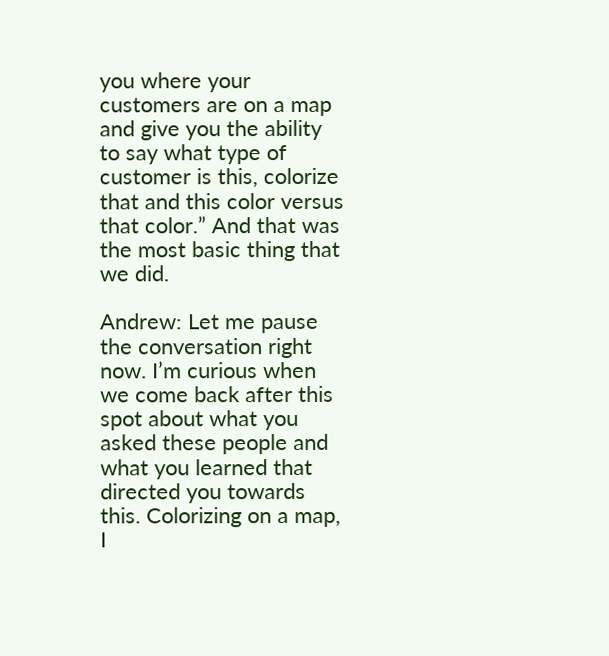you where your customers are on a map and give you the ability to say what type of customer is this, colorize that and this color versus that color.” And that was the most basic thing that we did.

Andrew: Let me pause the conversation right now. I’m curious when we come back after this spot about what you asked these people and what you learned that directed you towards this. Colorizing on a map, I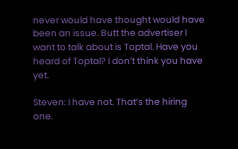never would have thought would have been an issue. Butt the advertiser I want to talk about is Toptal. Have you heard of Toptal? I don’t think you have yet.

Steven: I have not. That’s the hiring one.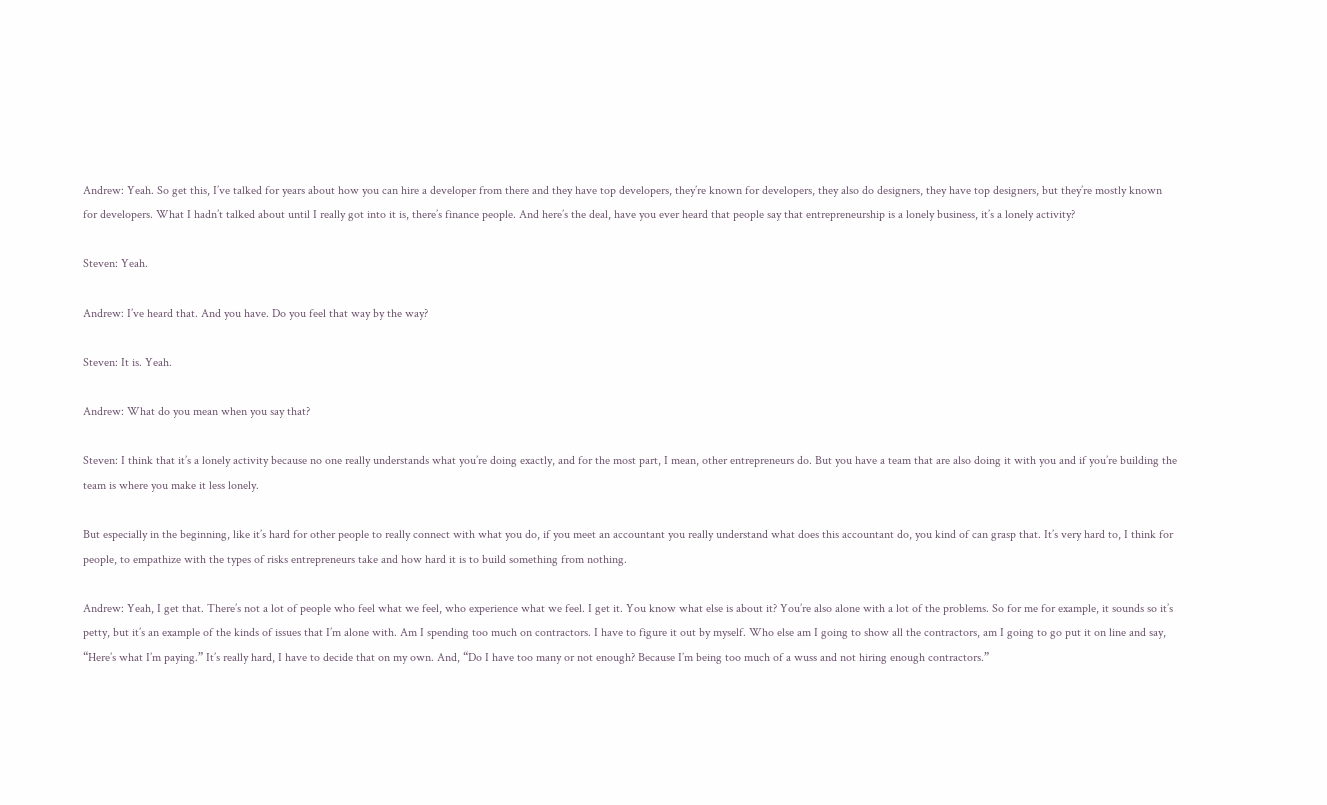Andrew: Yeah. So get this, I’ve talked for years about how you can hire a developer from there and they have top developers, they’re known for developers, they also do designers, they have top designers, but they’re mostly known for developers. What I hadn’t talked about until I really got into it is, there’s finance people. And here’s the deal, have you ever heard that people say that entrepreneurship is a lonely business, it’s a lonely activity?

Steven: Yeah.

Andrew: I’ve heard that. And you have. Do you feel that way by the way?

Steven: It is. Yeah.

Andrew: What do you mean when you say that?

Steven: I think that it’s a lonely activity because no one really understands what you’re doing exactly, and for the most part, I mean, other entrepreneurs do. But you have a team that are also doing it with you and if you’re building the team is where you make it less lonely.

But especially in the beginning, like it’s hard for other people to really connect with what you do, if you meet an accountant you really understand what does this accountant do, you kind of can grasp that. It’s very hard to, I think for people, to empathize with the types of risks entrepreneurs take and how hard it is to build something from nothing.

Andrew: Yeah, I get that. There’s not a lot of people who feel what we feel, who experience what we feel. I get it. You know what else is about it? You’re also alone with a lot of the problems. So for me for example, it sounds so it’s petty, but it’s an example of the kinds of issues that I’m alone with. Am I spending too much on contractors. I have to figure it out by myself. Who else am I going to show all the contractors, am I going to go put it on line and say, “Here’s what I’m paying.” It’s really hard, I have to decide that on my own. And, “Do I have too many or not enough? Because I’m being too much of a wuss and not hiring enough contractors.”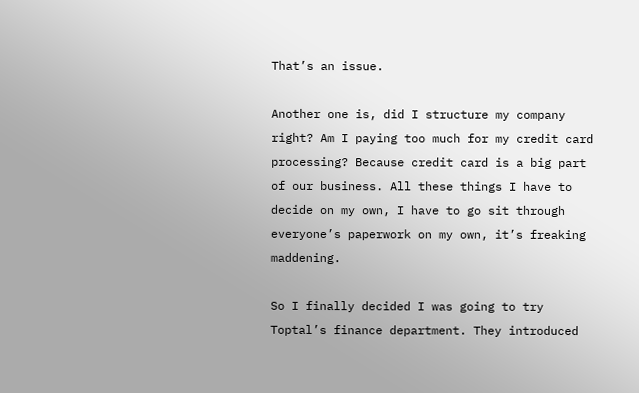That’s an issue.

Another one is, did I structure my company right? Am I paying too much for my credit card processing? Because credit card is a big part of our business. All these things I have to decide on my own, I have to go sit through everyone’s paperwork on my own, it’s freaking maddening.

So I finally decided I was going to try Toptal’s finance department. They introduced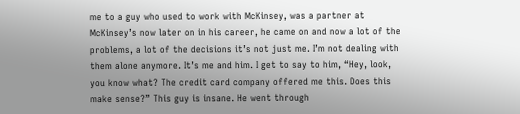me to a guy who used to work with McKinsey, was a partner at McKinsey’s now later on in his career, he came on and now a lot of the problems, a lot of the decisions it’s not just me. I’m not dealing with them alone anymore. It’s me and him. I get to say to him, “Hey, look, you know what? The credit card company offered me this. Does this make sense?” This guy is insane. He went through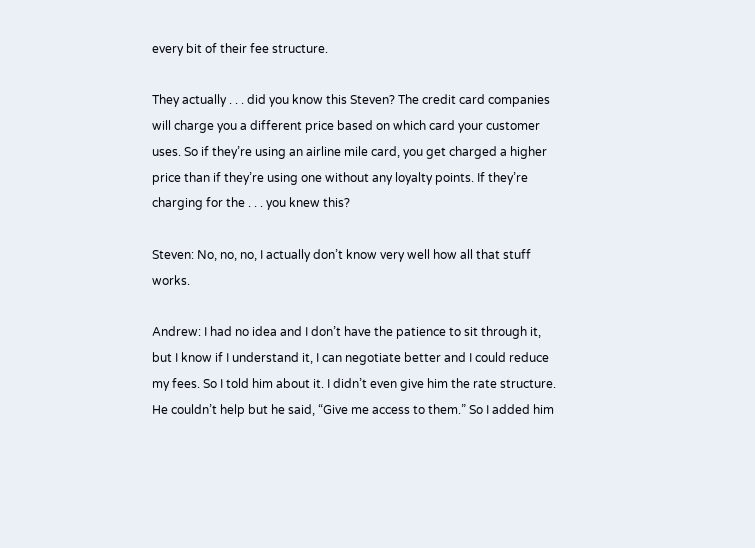every bit of their fee structure.

They actually . . . did you know this Steven? The credit card companies will charge you a different price based on which card your customer uses. So if they’re using an airline mile card, you get charged a higher price than if they’re using one without any loyalty points. If they’re charging for the . . . you knew this?

Steven: No, no, no, I actually don’t know very well how all that stuff works.

Andrew: I had no idea and I don’t have the patience to sit through it, but I know if I understand it, I can negotiate better and I could reduce my fees. So I told him about it. I didn’t even give him the rate structure. He couldn’t help but he said, “Give me access to them.” So I added him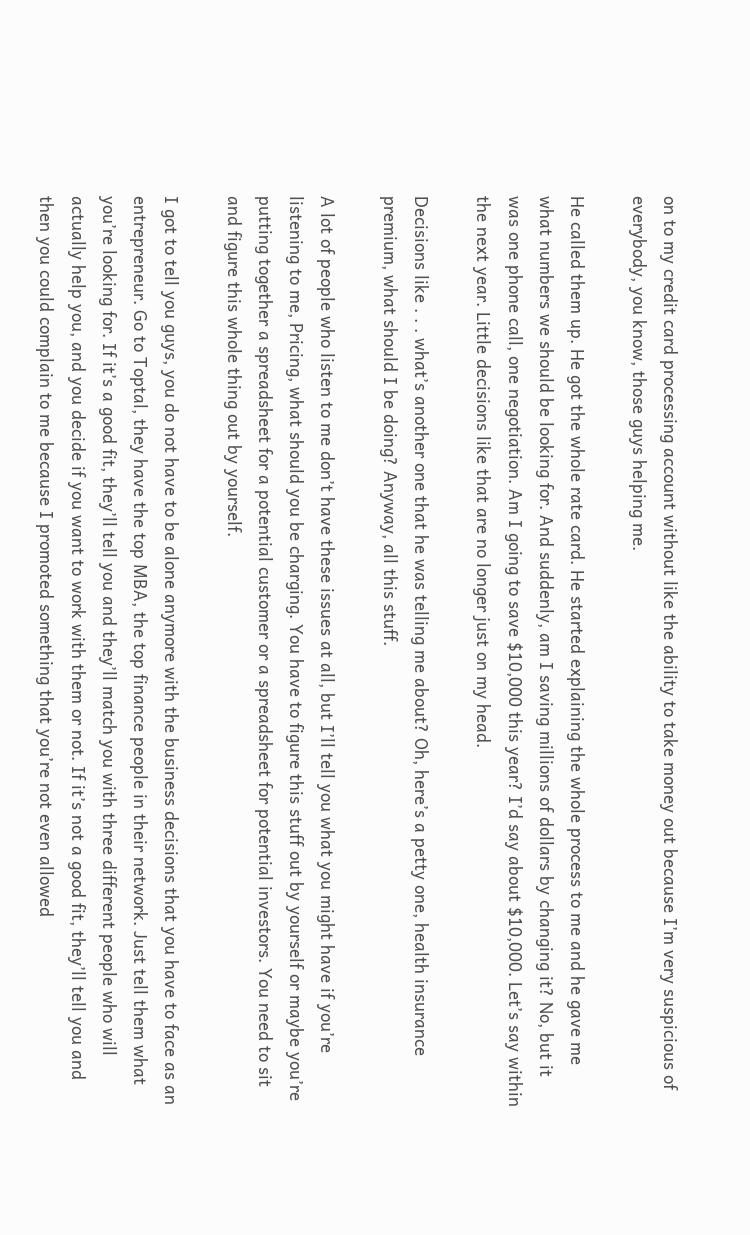on to my credit card processing account without like the ability to take money out because I’m very suspicious of everybody, you know, those guys helping me.

He called them up. He got the whole rate card. He started explaining the whole process to me and he gave me what numbers we should be looking for. And suddenly, am I saving millions of dollars by changing it? No, but it was one phone call, one negotiation. Am I going to save $10,000 this year? I’d say about $10,000. Let’s say within the next year. Little decisions like that are no longer just on my head.

Decisions like . . . what’s another one that he was telling me about? Oh, here’s a petty one, health insurance premium, what should I be doing? Anyway, all this stuff.

A lot of people who listen to me don’t have these issues at all, but I’ll tell you what you might have if you’re listening to me, Pricing, what should you be charging. You have to figure this stuff out by yourself or maybe you’re putting together a spreadsheet for a potential customer or a spreadsheet for potential investors. You need to sit and figure this whole thing out by yourself.

I got to tell you guys, you do not have to be alone anymore with the business decisions that you have to face as an entrepreneur. Go to Toptal, they have the top MBA, the top finance people in their network. Just tell them what you’re looking for. If it’s a good fit, they’ll tell you and they’ll match you with three different people who will actually help you, and you decide if you want to work with them or not. If it’s not a good fit, they’ll tell you and then you could complain to me because I promoted something that you’re not even allowed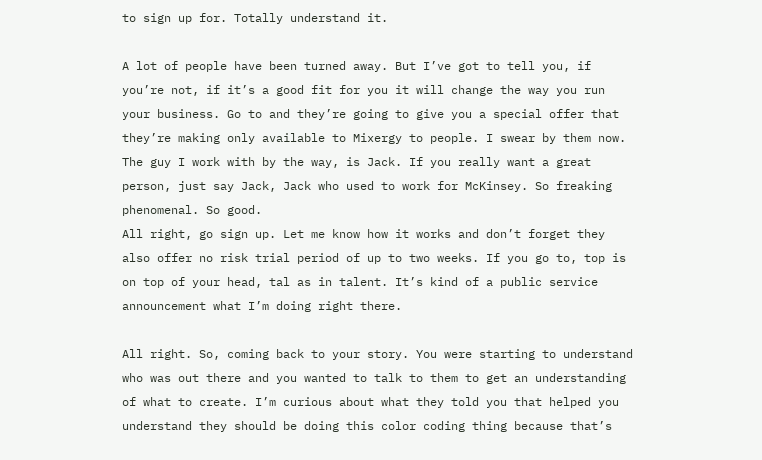to sign up for. Totally understand it.

A lot of people have been turned away. But I’ve got to tell you, if you’re not, if it’s a good fit for you it will change the way you run your business. Go to and they’re going to give you a special offer that they’re making only available to Mixergy to people. I swear by them now. The guy I work with by the way, is Jack. If you really want a great person, just say Jack, Jack who used to work for McKinsey. So freaking phenomenal. So good.
All right, go sign up. Let me know how it works and don’t forget they also offer no risk trial period of up to two weeks. If you go to, top is on top of your head, tal as in talent. It’s kind of a public service announcement what I’m doing right there.

All right. So, coming back to your story. You were starting to understand who was out there and you wanted to talk to them to get an understanding of what to create. I’m curious about what they told you that helped you understand they should be doing this color coding thing because that’s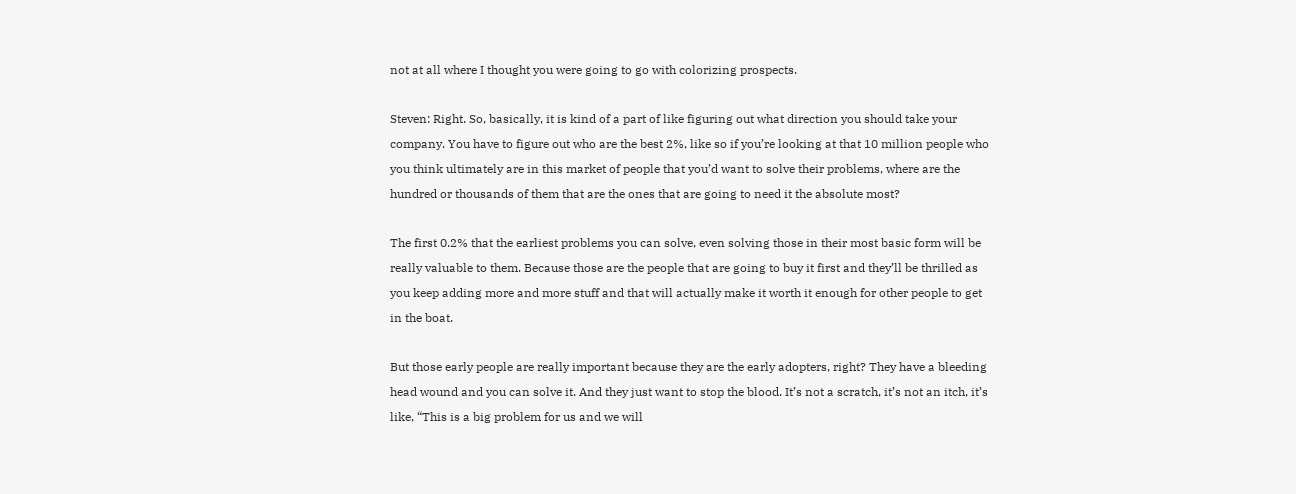not at all where I thought you were going to go with colorizing prospects.

Steven: Right. So, basically, it is kind of a part of like figuring out what direction you should take your company. You have to figure out who are the best 2%, like so if you’re looking at that 10 million people who you think ultimately are in this market of people that you’d want to solve their problems, where are the hundred or thousands of them that are the ones that are going to need it the absolute most?

The first 0.2% that the earliest problems you can solve, even solving those in their most basic form will be really valuable to them. Because those are the people that are going to buy it first and they’ll be thrilled as you keep adding more and more stuff and that will actually make it worth it enough for other people to get in the boat.

But those early people are really important because they are the early adopters, right? They have a bleeding head wound and you can solve it. And they just want to stop the blood. It’s not a scratch, it’s not an itch, it’s like, “This is a big problem for us and we will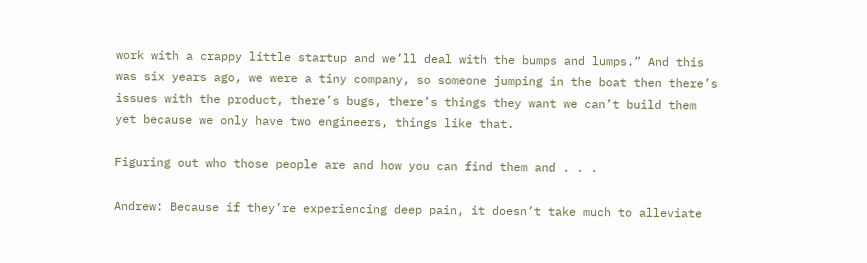work with a crappy little startup and we’ll deal with the bumps and lumps.” And this was six years ago, we were a tiny company, so someone jumping in the boat then there’s issues with the product, there’s bugs, there’s things they want we can’t build them yet because we only have two engineers, things like that.

Figuring out who those people are and how you can find them and . . .

Andrew: Because if they’re experiencing deep pain, it doesn’t take much to alleviate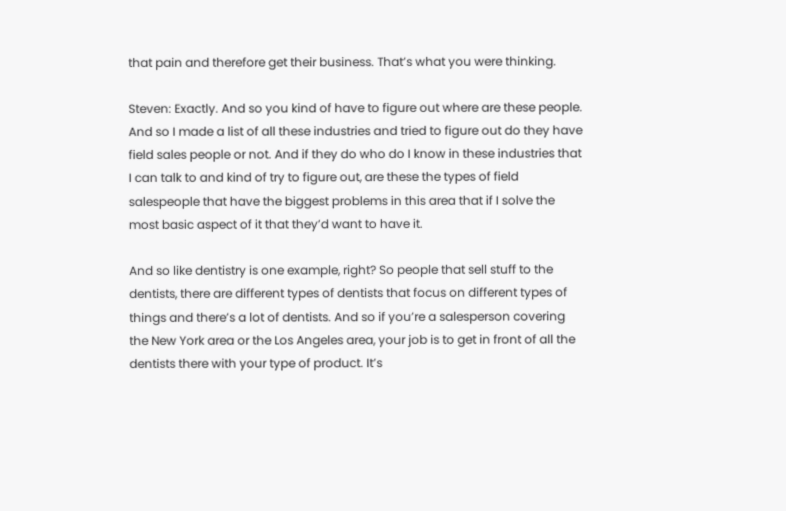that pain and therefore get their business. That’s what you were thinking.

Steven: Exactly. And so you kind of have to figure out where are these people. And so I made a list of all these industries and tried to figure out do they have field sales people or not. And if they do who do I know in these industries that I can talk to and kind of try to figure out, are these the types of field salespeople that have the biggest problems in this area that if I solve the most basic aspect of it that they’d want to have it.

And so like dentistry is one example, right? So people that sell stuff to the dentists, there are different types of dentists that focus on different types of things and there’s a lot of dentists. And so if you’re a salesperson covering the New York area or the Los Angeles area, your job is to get in front of all the dentists there with your type of product. It’s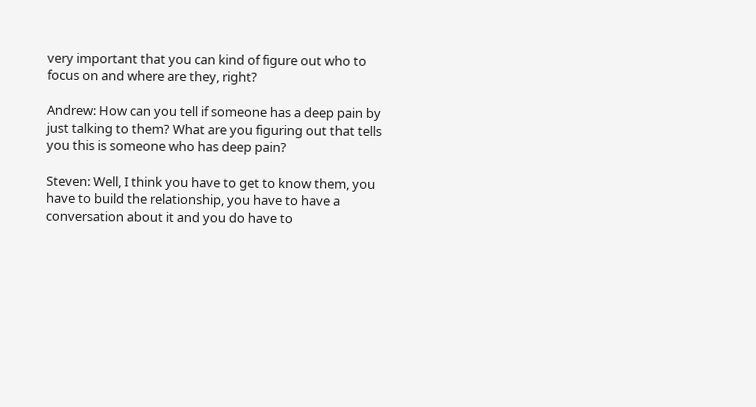very important that you can kind of figure out who to focus on and where are they, right?

Andrew: How can you tell if someone has a deep pain by just talking to them? What are you figuring out that tells you this is someone who has deep pain?

Steven: Well, I think you have to get to know them, you have to build the relationship, you have to have a conversation about it and you do have to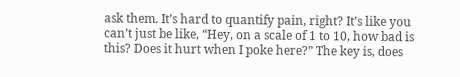ask them. It’s hard to quantify pain, right? It’s like you can’t just be like, “Hey, on a scale of 1 to 10, how bad is this? Does it hurt when I poke here?” The key is, does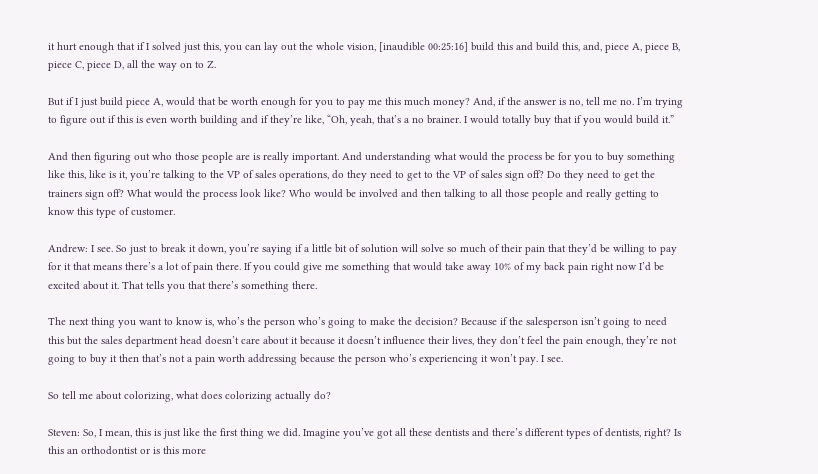it hurt enough that if I solved just this, you can lay out the whole vision, [inaudible 00:25:16] build this and build this, and, piece A, piece B, piece C, piece D, all the way on to Z.

But if I just build piece A, would that be worth enough for you to pay me this much money? And, if the answer is no, tell me no. I’m trying to figure out if this is even worth building and if they’re like, “Oh, yeah, that’s a no brainer. I would totally buy that if you would build it.”

And then figuring out who those people are is really important. And understanding what would the process be for you to buy something like this, like is it, you’re talking to the VP of sales operations, do they need to get to the VP of sales sign off? Do they need to get the trainers sign off? What would the process look like? Who would be involved and then talking to all those people and really getting to know this type of customer.

Andrew: I see. So just to break it down, you’re saying if a little bit of solution will solve so much of their pain that they’d be willing to pay for it that means there’s a lot of pain there. If you could give me something that would take away 10% of my back pain right now I’d be excited about it. That tells you that there’s something there.

The next thing you want to know is, who’s the person who’s going to make the decision? Because if the salesperson isn’t going to need this but the sales department head doesn’t care about it because it doesn’t influence their lives, they don’t feel the pain enough, they’re not going to buy it then that’s not a pain worth addressing because the person who’s experiencing it won’t pay. I see.

So tell me about colorizing, what does colorizing actually do?

Steven: So, I mean, this is just like the first thing we did. Imagine you’ve got all these dentists and there’s different types of dentists, right? Is this an orthodontist or is this more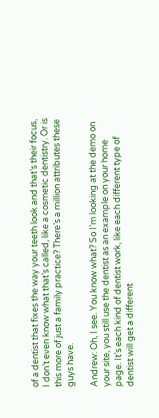of a dentist that fixes the way your teeth look and that’s their focus, I don’t even know what that’s called, like a cosmetic dentistry. Or is this more of just a family practice? There’s a million attributes these guys have.

Andrew: Oh, I see. You know what? So I’m looking at the demo on your site, you still use the dentist as an example on your home page. It’s each kind of dentist work, like each different type of dentist will get a different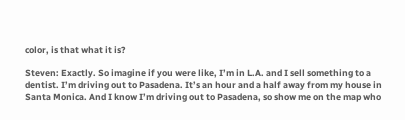color, is that what it is?

Steven: Exactly. So imagine if you were like, I’m in L.A. and I sell something to a dentist. I’m driving out to Pasadena. It’s an hour and a half away from my house in Santa Monica. And I know I’m driving out to Pasadena, so show me on the map who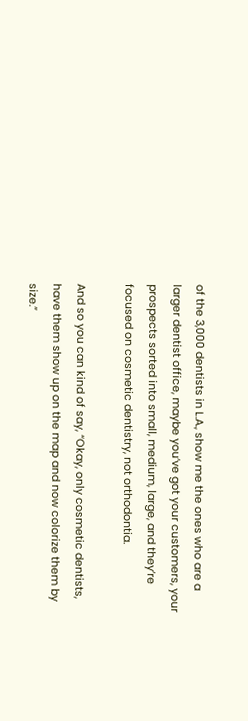of the 3,000 dentists in L.A., show me the ones who are a larger dentist office, maybe you’ve got your customers, your prospects sorted into small, medium, large, and they’re focused on cosmetic dentistry, not orthodontia.

And so you can kind of say, “Okay, only cosmetic dentists, have them show up on the map and now colorize them by size.”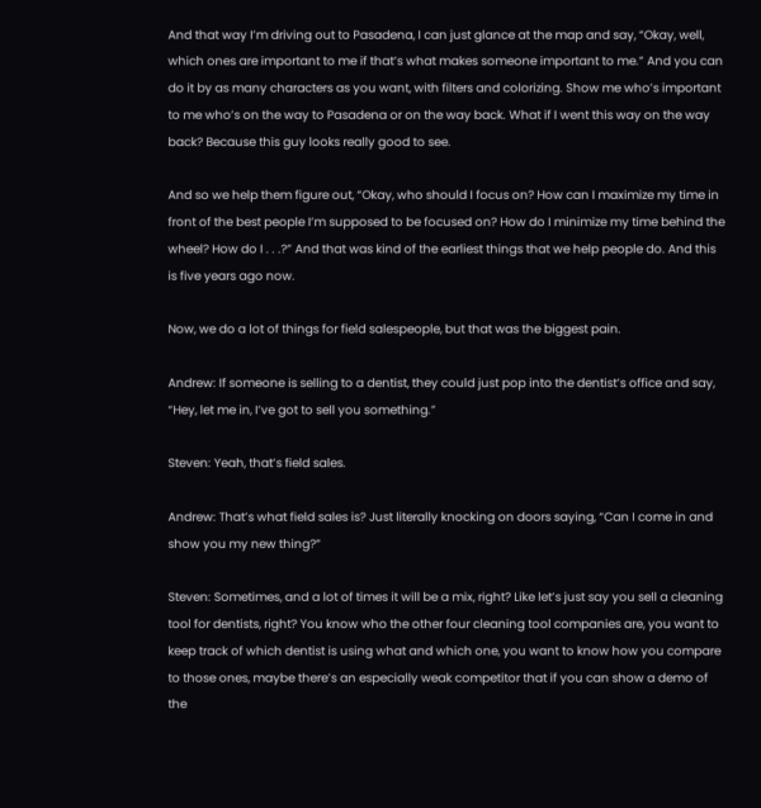And that way I’m driving out to Pasadena, I can just glance at the map and say, “Okay, well, which ones are important to me if that’s what makes someone important to me.” And you can do it by as many characters as you want, with filters and colorizing. Show me who’s important to me who’s on the way to Pasadena or on the way back. What if I went this way on the way back? Because this guy looks really good to see.

And so we help them figure out, “Okay, who should I focus on? How can I maximize my time in front of the best people I’m supposed to be focused on? How do I minimize my time behind the wheel? How do I . . .?” And that was kind of the earliest things that we help people do. And this is five years ago now.

Now, we do a lot of things for field salespeople, but that was the biggest pain.

Andrew: If someone is selling to a dentist, they could just pop into the dentist’s office and say, “Hey, let me in, I’ve got to sell you something.”

Steven: Yeah, that’s field sales.

Andrew: That’s what field sales is? Just literally knocking on doors saying, “Can I come in and show you my new thing?”

Steven: Sometimes, and a lot of times it will be a mix, right? Like let’s just say you sell a cleaning tool for dentists, right? You know who the other four cleaning tool companies are, you want to keep track of which dentist is using what and which one, you want to know how you compare to those ones, maybe there’s an especially weak competitor that if you can show a demo of the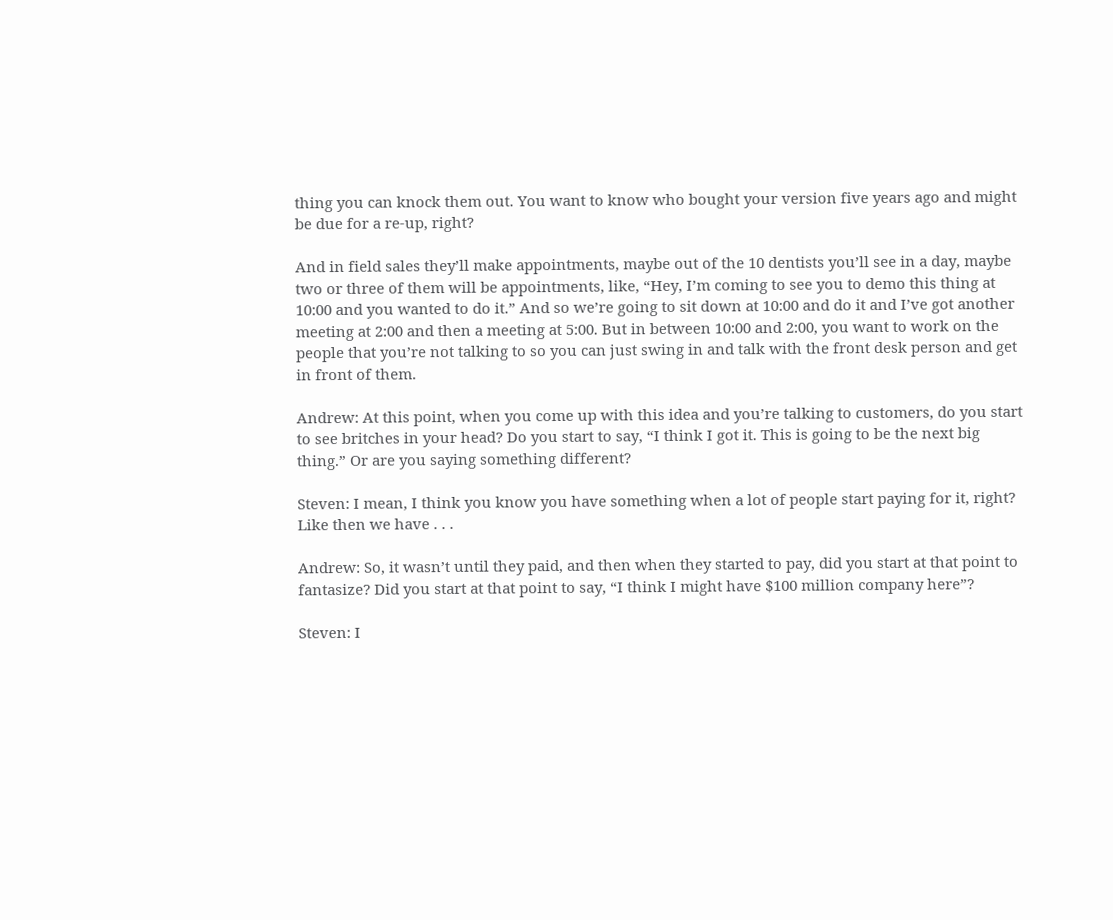thing you can knock them out. You want to know who bought your version five years ago and might be due for a re-up, right?

And in field sales they’ll make appointments, maybe out of the 10 dentists you’ll see in a day, maybe two or three of them will be appointments, like, “Hey, I’m coming to see you to demo this thing at 10:00 and you wanted to do it.” And so we’re going to sit down at 10:00 and do it and I’ve got another meeting at 2:00 and then a meeting at 5:00. But in between 10:00 and 2:00, you want to work on the people that you’re not talking to so you can just swing in and talk with the front desk person and get in front of them.

Andrew: At this point, when you come up with this idea and you’re talking to customers, do you start to see britches in your head? Do you start to say, “I think I got it. This is going to be the next big thing.” Or are you saying something different?

Steven: I mean, I think you know you have something when a lot of people start paying for it, right? Like then we have . . .

Andrew: So, it wasn’t until they paid, and then when they started to pay, did you start at that point to fantasize? Did you start at that point to say, “I think I might have $100 million company here”?

Steven: I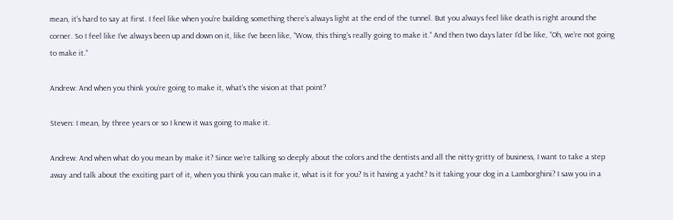mean, it’s hard to say at first. I feel like when you’re building something there’s always light at the end of the tunnel. But you always feel like death is right around the corner. So I feel like I’ve always been up and down on it, like I’ve been like, “Wow, this thing’s really going to make it.” And then two days later I’d be like, “Oh, we’re not going to make it.”

Andrew: And when you think you’re going to make it, what’s the vision at that point?

Steven: I mean, by three years or so I knew it was going to make it.

Andrew: And when what do you mean by make it? Since we’re talking so deeply about the colors and the dentists and all the nitty-gritty of business, I want to take a step away and talk about the exciting part of it, when you think you can make it, what is it for you? Is it having a yacht? Is it taking your dog in a Lamborghini? I saw you in a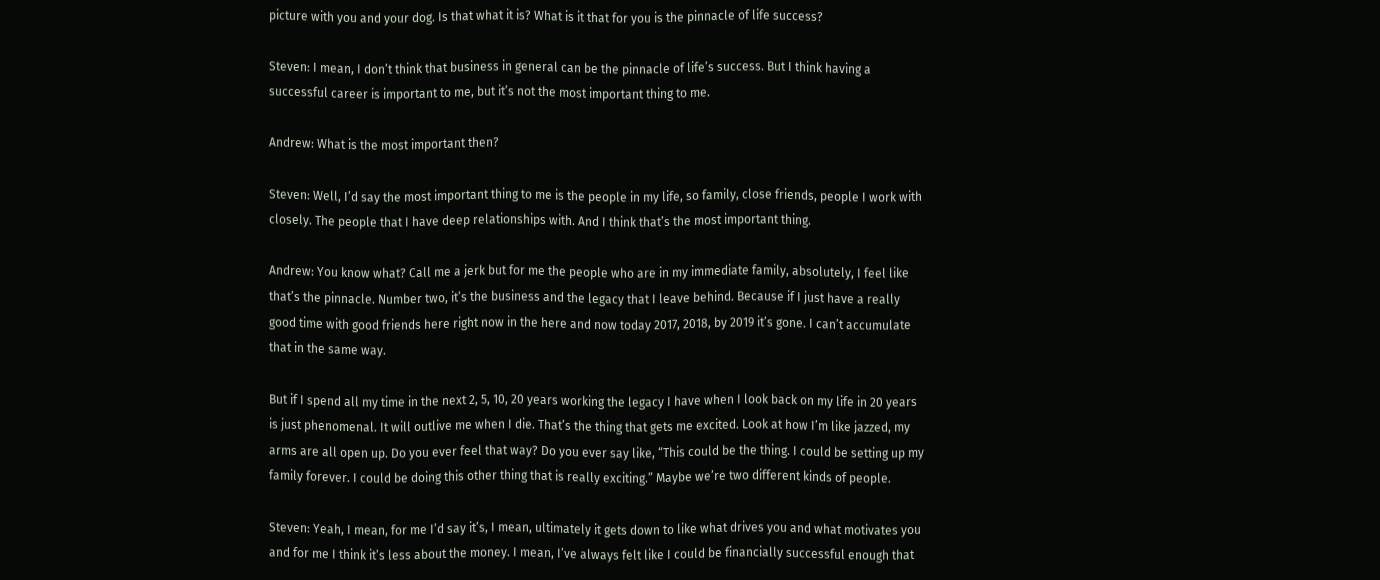picture with you and your dog. Is that what it is? What is it that for you is the pinnacle of life success?

Steven: I mean, I don’t think that business in general can be the pinnacle of life’s success. But I think having a successful career is important to me, but it’s not the most important thing to me.

Andrew: What is the most important then?

Steven: Well, I’d say the most important thing to me is the people in my life, so family, close friends, people I work with closely. The people that I have deep relationships with. And I think that’s the most important thing.

Andrew: You know what? Call me a jerk but for me the people who are in my immediate family, absolutely, I feel like that’s the pinnacle. Number two, it’s the business and the legacy that I leave behind. Because if I just have a really good time with good friends here right now in the here and now today 2017, 2018, by 2019 it’s gone. I can’t accumulate that in the same way.

But if I spend all my time in the next 2, 5, 10, 20 years working the legacy I have when I look back on my life in 20 years is just phenomenal. It will outlive me when I die. That’s the thing that gets me excited. Look at how I’m like jazzed, my arms are all open up. Do you ever feel that way? Do you ever say like, “This could be the thing. I could be setting up my family forever. I could be doing this other thing that is really exciting.” Maybe we’re two different kinds of people.

Steven: Yeah, I mean, for me I’d say it’s, I mean, ultimately it gets down to like what drives you and what motivates you and for me I think it’s less about the money. I mean, I’ve always felt like I could be financially successful enough that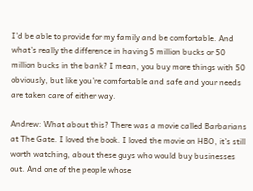I’d be able to provide for my family and be comfortable. And what’s really the difference in having 5 million bucks or 50 million bucks in the bank? I mean, you buy more things with 50 obviously, but like you’re comfortable and safe and your needs are taken care of either way.

Andrew: What about this? There was a movie called Barbarians at The Gate. I loved the book. I loved the movie on HBO, it’s still worth watching, about these guys who would buy businesses out. And one of the people whose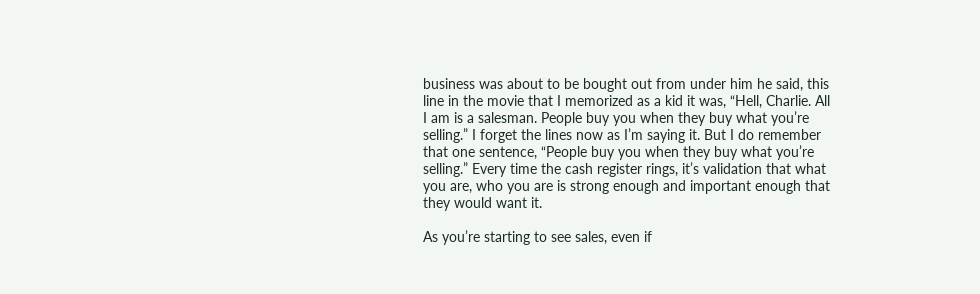business was about to be bought out from under him he said, this line in the movie that I memorized as a kid it was, “Hell, Charlie. All I am is a salesman. People buy you when they buy what you’re selling.” I forget the lines now as I’m saying it. But I do remember that one sentence, “People buy you when they buy what you’re selling.” Every time the cash register rings, it’s validation that what you are, who you are is strong enough and important enough that they would want it.

As you’re starting to see sales, even if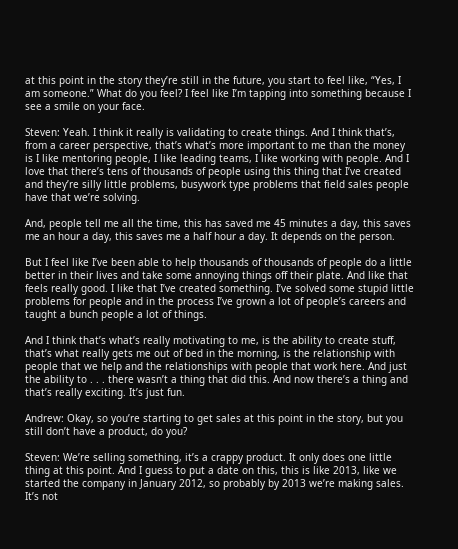at this point in the story they’re still in the future, you start to feel like, “Yes, I am someone.” What do you feel? I feel like I’m tapping into something because I see a smile on your face.

Steven: Yeah. I think it really is validating to create things. And I think that’s, from a career perspective, that’s what’s more important to me than the money is I like mentoring people, I like leading teams, I like working with people. And I love that there’s tens of thousands of people using this thing that I’ve created and they’re silly little problems, busywork type problems that field sales people have that we’re solving.

And, people tell me all the time, this has saved me 45 minutes a day, this saves me an hour a day, this saves me a half hour a day. It depends on the person.

But I feel like I’ve been able to help thousands of thousands of people do a little better in their lives and take some annoying things off their plate. And like that feels really good. I like that I’ve created something. I’ve solved some stupid little problems for people and in the process I’ve grown a lot of people’s careers and taught a bunch people a lot of things.

And I think that’s what’s really motivating to me, is the ability to create stuff, that’s what really gets me out of bed in the morning, is the relationship with people that we help and the relationships with people that work here. And just the ability to . . . there wasn’t a thing that did this. And now there’s a thing and that’s really exciting. It’s just fun.

Andrew: Okay, so you’re starting to get sales at this point in the story, but you still don’t have a product, do you?

Steven: We’re selling something, it’s a crappy product. It only does one little thing at this point. And I guess to put a date on this, this is like 2013, like we started the company in January 2012, so probably by 2013 we’re making sales. It’s not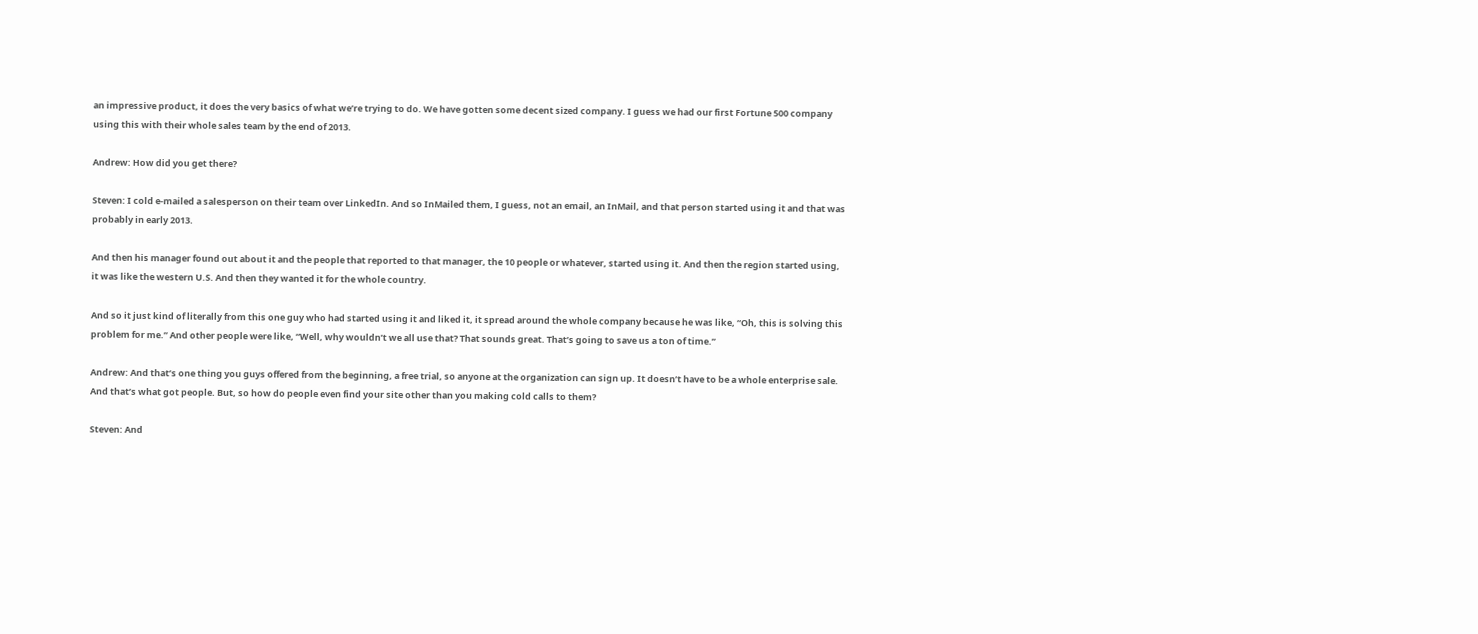an impressive product, it does the very basics of what we’re trying to do. We have gotten some decent sized company. I guess we had our first Fortune 500 company using this with their whole sales team by the end of 2013.

Andrew: How did you get there?

Steven: I cold e-mailed a salesperson on their team over LinkedIn. And so InMailed them, I guess, not an email, an InMail, and that person started using it and that was probably in early 2013.

And then his manager found out about it and the people that reported to that manager, the 10 people or whatever, started using it. And then the region started using, it was like the western U.S. And then they wanted it for the whole country.

And so it just kind of literally from this one guy who had started using it and liked it, it spread around the whole company because he was like, “Oh, this is solving this problem for me.” And other people were like, “Well, why wouldn’t we all use that? That sounds great. That’s going to save us a ton of time.”

Andrew: And that’s one thing you guys offered from the beginning, a free trial, so anyone at the organization can sign up. It doesn’t have to be a whole enterprise sale. And that’s what got people. But, so how do people even find your site other than you making cold calls to them?

Steven: And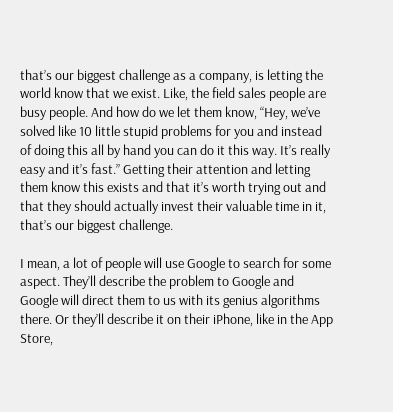that’s our biggest challenge as a company, is letting the world know that we exist. Like, the field sales people are busy people. And how do we let them know, “Hey, we’ve solved like 10 little stupid problems for you and instead of doing this all by hand you can do it this way. It’s really easy and it’s fast.” Getting their attention and letting them know this exists and that it’s worth trying out and that they should actually invest their valuable time in it, that’s our biggest challenge.

I mean, a lot of people will use Google to search for some aspect. They’ll describe the problem to Google and Google will direct them to us with its genius algorithms there. Or they’ll describe it on their iPhone, like in the App Store,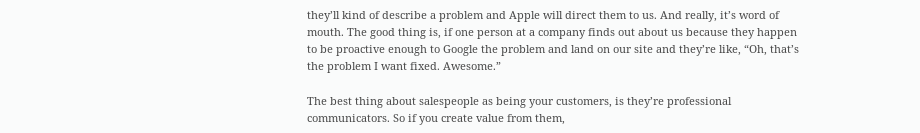they’ll kind of describe a problem and Apple will direct them to us. And really, it’s word of mouth. The good thing is, if one person at a company finds out about us because they happen to be proactive enough to Google the problem and land on our site and they’re like, “Oh, that’s the problem I want fixed. Awesome.”

The best thing about salespeople as being your customers, is they’re professional communicators. So if you create value from them,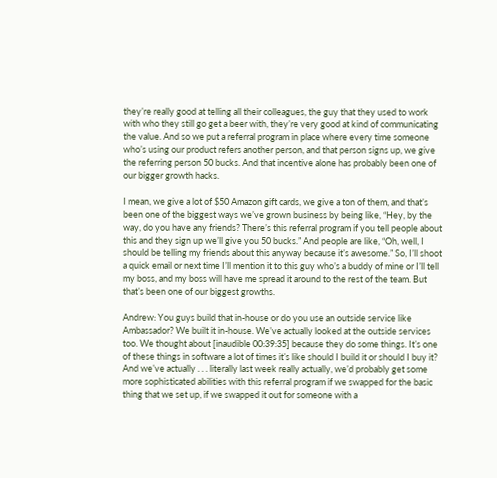they’re really good at telling all their colleagues, the guy that they used to work with who they still go get a beer with, they’re very good at kind of communicating the value. And so we put a referral program in place where every time someone who’s using our product refers another person, and that person signs up, we give the referring person 50 bucks. And that incentive alone has probably been one of our bigger growth hacks.

I mean, we give a lot of $50 Amazon gift cards, we give a ton of them, and that’s been one of the biggest ways we’ve grown business by being like, “Hey, by the way, do you have any friends? There’s this referral program if you tell people about this and they sign up we’ll give you 50 bucks.” And people are like, “Oh, well, I should be telling my friends about this anyway because it’s awesome.” So, I’ll shoot a quick email or next time I’ll mention it to this guy who’s a buddy of mine or I’ll tell my boss, and my boss will have me spread it around to the rest of the team. But that’s been one of our biggest growths.

Andrew: You guys build that in-house or do you use an outside service like Ambassador? We built it in-house. We’ve actually looked at the outside services too. We thought about [inaudible 00:39:35] because they do some things. It’s one of these things in software a lot of times it’s like should I build it or should I buy it? And we’ve actually . . . literally last week really actually, we’d probably get some more sophisticated abilities with this referral program if we swapped for the basic thing that we set up, if we swapped it out for someone with a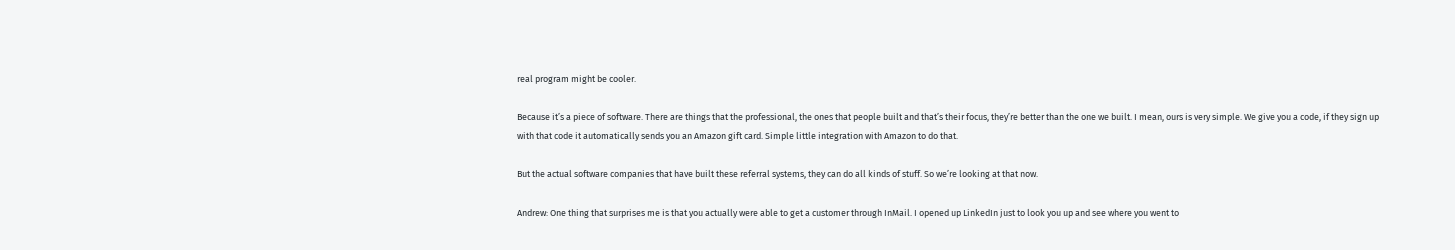real program might be cooler.

Because it’s a piece of software. There are things that the professional, the ones that people built and that’s their focus, they’re better than the one we built. I mean, ours is very simple. We give you a code, if they sign up with that code it automatically sends you an Amazon gift card. Simple little integration with Amazon to do that.

But the actual software companies that have built these referral systems, they can do all kinds of stuff. So we’re looking at that now.

Andrew: One thing that surprises me is that you actually were able to get a customer through InMail. I opened up LinkedIn just to look you up and see where you went to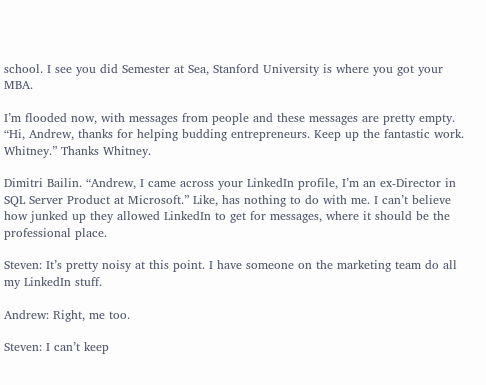school. I see you did Semester at Sea, Stanford University is where you got your MBA.

I’m flooded now, with messages from people and these messages are pretty empty. “Hi, Andrew, thanks for helping budding entrepreneurs. Keep up the fantastic work. Whitney.” Thanks Whitney.

Dimitri Bailin. “Andrew, I came across your LinkedIn profile, I’m an ex-Director in SQL Server Product at Microsoft.” Like, has nothing to do with me. I can’t believe how junked up they allowed LinkedIn to get for messages, where it should be the professional place.

Steven: It’s pretty noisy at this point. I have someone on the marketing team do all my LinkedIn stuff.

Andrew: Right, me too.

Steven: I can’t keep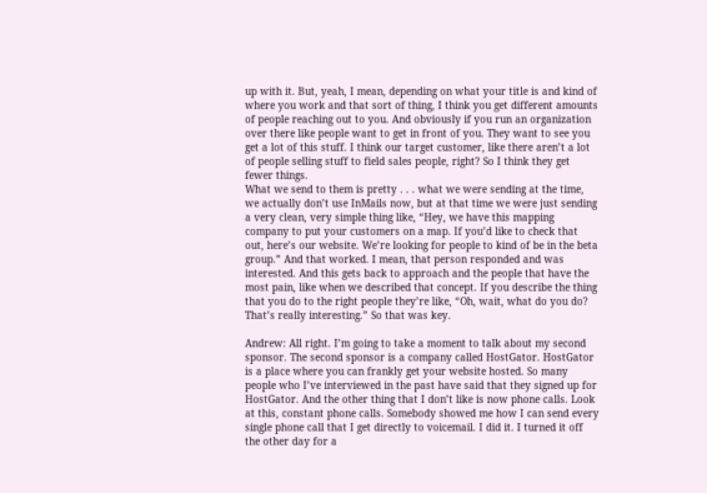up with it. But, yeah, I mean, depending on what your title is and kind of where you work and that sort of thing, I think you get different amounts of people reaching out to you. And obviously if you run an organization over there like people want to get in front of you. They want to see you get a lot of this stuff. I think our target customer, like there aren’t a lot of people selling stuff to field sales people, right? So I think they get fewer things.
What we send to them is pretty . . . what we were sending at the time, we actually don’t use InMails now, but at that time we were just sending a very clean, very simple thing like, “Hey, we have this mapping company to put your customers on a map. If you’d like to check that out, here’s our website. We’re looking for people to kind of be in the beta group.” And that worked. I mean, that person responded and was interested. And this gets back to approach and the people that have the most pain, like when we described that concept. If you describe the thing that you do to the right people they’re like, “Oh, wait, what do you do? That’s really interesting.” So that was key.

Andrew: All right. I’m going to take a moment to talk about my second sponsor. The second sponsor is a company called HostGator. HostGator is a place where you can frankly get your website hosted. So many people who I’ve interviewed in the past have said that they signed up for HostGator. And the other thing that I don’t like is now phone calls. Look at this, constant phone calls. Somebody showed me how I can send every single phone call that I get directly to voicemail. I did it. I turned it off the other day for a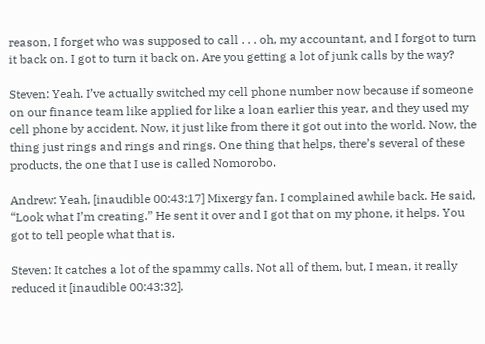reason, I forget who was supposed to call . . . oh, my accountant, and I forgot to turn it back on. I got to turn it back on. Are you getting a lot of junk calls by the way?

Steven: Yeah. I’ve actually switched my cell phone number now because if someone on our finance team like applied for like a loan earlier this year, and they used my cell phone by accident. Now, it just like from there it got out into the world. Now, the thing just rings and rings and rings. One thing that helps, there’s several of these products, the one that I use is called Nomorobo.

Andrew: Yeah, [inaudible 00:43:17] Mixergy fan. I complained awhile back. He said, “Look what I’m creating.” He sent it over and I got that on my phone, it helps. You got to tell people what that is.

Steven: It catches a lot of the spammy calls. Not all of them, but, I mean, it really reduced it [inaudible 00:43:32].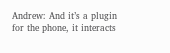Andrew: And it’s a plugin for the phone, it interacts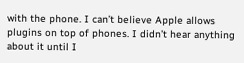with the phone. I can’t believe Apple allows plugins on top of phones. I didn’t hear anything about it until I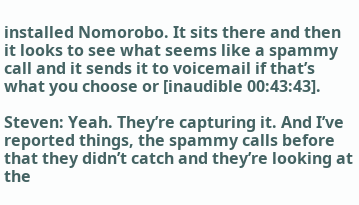installed Nomorobo. It sits there and then it looks to see what seems like a spammy call and it sends it to voicemail if that’s what you choose or [inaudible 00:43:43].

Steven: Yeah. They’re capturing it. And I’ve reported things, the spammy calls before that they didn’t catch and they’re looking at the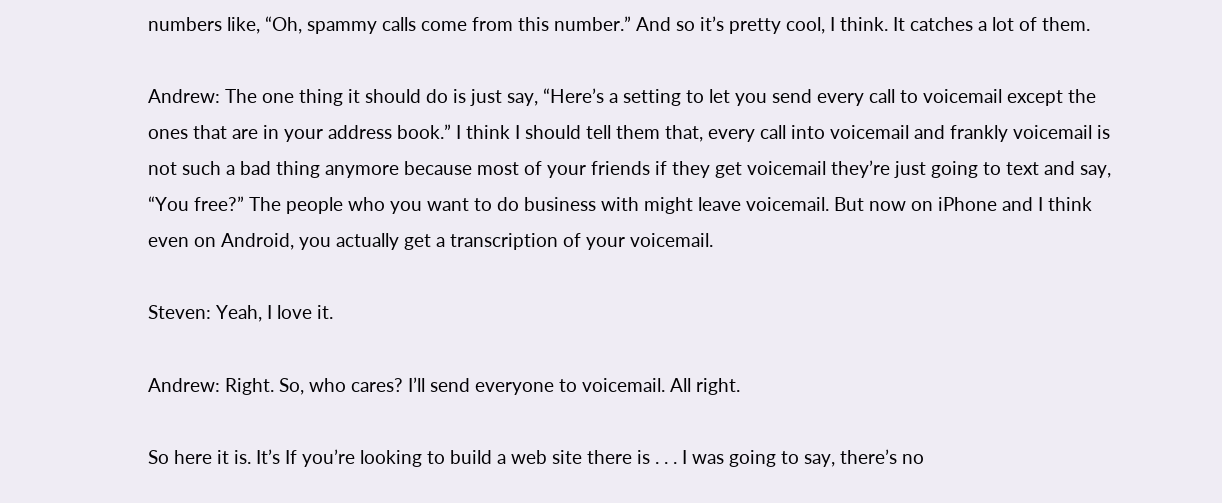numbers like, “Oh, spammy calls come from this number.” And so it’s pretty cool, I think. It catches a lot of them.

Andrew: The one thing it should do is just say, “Here’s a setting to let you send every call to voicemail except the ones that are in your address book.” I think I should tell them that, every call into voicemail and frankly voicemail is not such a bad thing anymore because most of your friends if they get voicemail they’re just going to text and say, “You free?” The people who you want to do business with might leave voicemail. But now on iPhone and I think even on Android, you actually get a transcription of your voicemail.

Steven: Yeah, I love it.

Andrew: Right. So, who cares? I’ll send everyone to voicemail. All right.

So here it is. It’s If you’re looking to build a web site there is . . . I was going to say, there’s no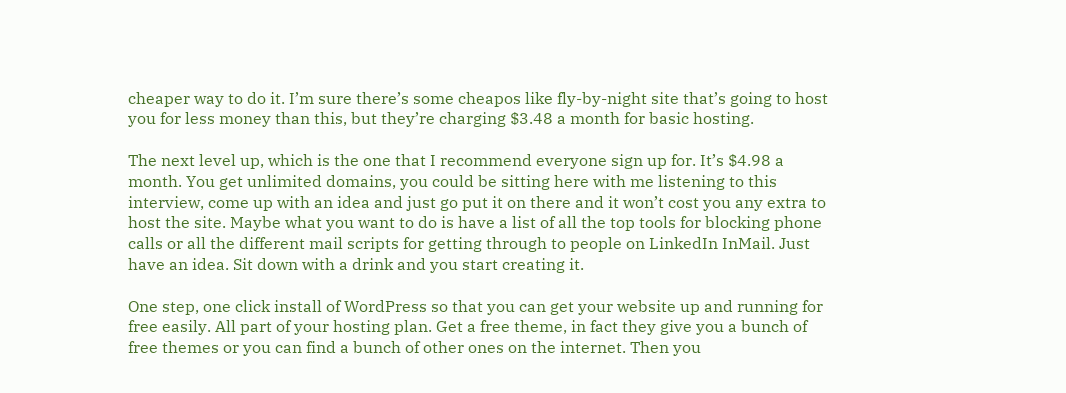cheaper way to do it. I’m sure there’s some cheapos like fly-by-night site that’s going to host you for less money than this, but they’re charging $3.48 a month for basic hosting.

The next level up, which is the one that I recommend everyone sign up for. It’s $4.98 a month. You get unlimited domains, you could be sitting here with me listening to this interview, come up with an idea and just go put it on there and it won’t cost you any extra to host the site. Maybe what you want to do is have a list of all the top tools for blocking phone calls or all the different mail scripts for getting through to people on LinkedIn InMail. Just have an idea. Sit down with a drink and you start creating it.

One step, one click install of WordPress so that you can get your website up and running for free easily. All part of your hosting plan. Get a free theme, in fact they give you a bunch of free themes or you can find a bunch of other ones on the internet. Then you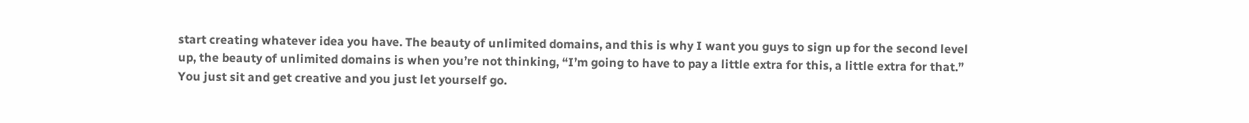start creating whatever idea you have. The beauty of unlimited domains, and this is why I want you guys to sign up for the second level up, the beauty of unlimited domains is when you’re not thinking, “I’m going to have to pay a little extra for this, a little extra for that.” You just sit and get creative and you just let yourself go.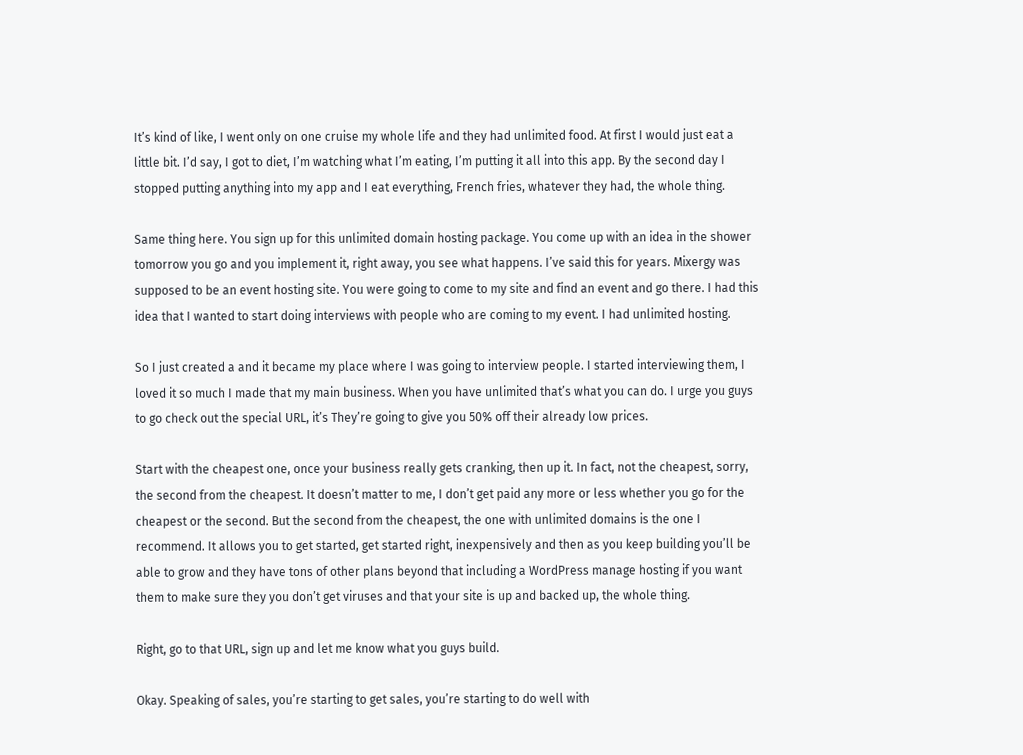It’s kind of like, I went only on one cruise my whole life and they had unlimited food. At first I would just eat a little bit. I’d say, I got to diet, I’m watching what I’m eating, I’m putting it all into this app. By the second day I stopped putting anything into my app and I eat everything, French fries, whatever they had, the whole thing.

Same thing here. You sign up for this unlimited domain hosting package. You come up with an idea in the shower tomorrow you go and you implement it, right away, you see what happens. I’ve said this for years. Mixergy was supposed to be an event hosting site. You were going to come to my site and find an event and go there. I had this idea that I wanted to start doing interviews with people who are coming to my event. I had unlimited hosting.

So I just created a and it became my place where I was going to interview people. I started interviewing them, I loved it so much I made that my main business. When you have unlimited that’s what you can do. I urge you guys to go check out the special URL, it’s They’re going to give you 50% off their already low prices.

Start with the cheapest one, once your business really gets cranking, then up it. In fact, not the cheapest, sorry, the second from the cheapest. It doesn’t matter to me, I don’t get paid any more or less whether you go for the cheapest or the second. But the second from the cheapest, the one with unlimited domains is the one I recommend. It allows you to get started, get started right, inexpensively and then as you keep building you’ll be able to grow and they have tons of other plans beyond that including a WordPress manage hosting if you want them to make sure they you don’t get viruses and that your site is up and backed up, the whole thing.

Right, go to that URL, sign up and let me know what you guys build.

Okay. Speaking of sales, you’re starting to get sales, you’re starting to do well with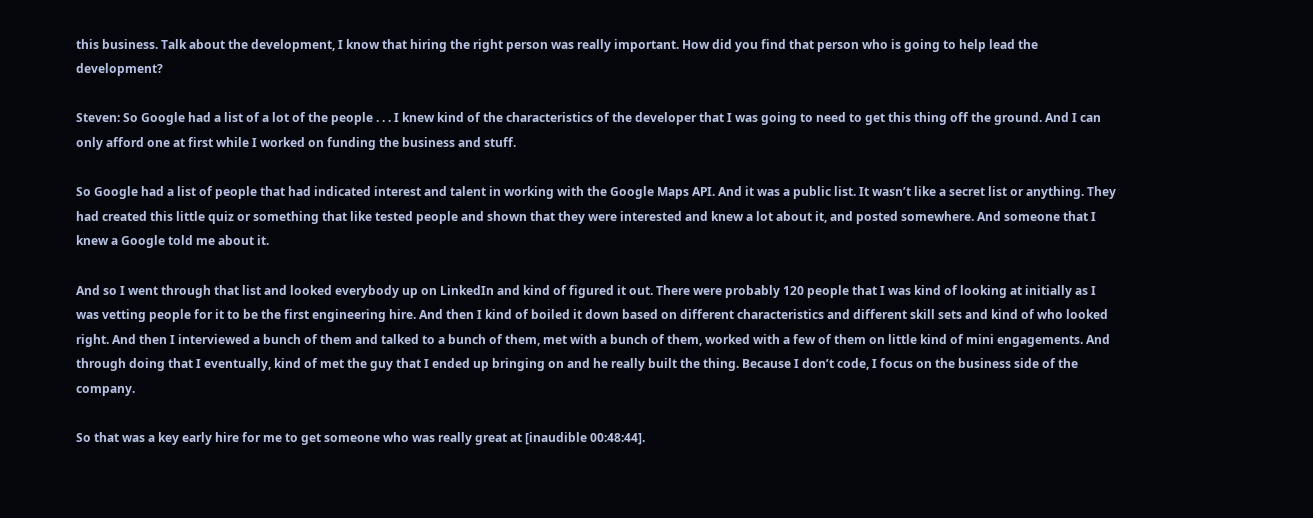this business. Talk about the development, I know that hiring the right person was really important. How did you find that person who is going to help lead the development?

Steven: So Google had a list of a lot of the people . . . I knew kind of the characteristics of the developer that I was going to need to get this thing off the ground. And I can only afford one at first while I worked on funding the business and stuff.

So Google had a list of people that had indicated interest and talent in working with the Google Maps API. And it was a public list. It wasn’t like a secret list or anything. They had created this little quiz or something that like tested people and shown that they were interested and knew a lot about it, and posted somewhere. And someone that I knew a Google told me about it.

And so I went through that list and looked everybody up on LinkedIn and kind of figured it out. There were probably 120 people that I was kind of looking at initially as I was vetting people for it to be the first engineering hire. And then I kind of boiled it down based on different characteristics and different skill sets and kind of who looked right. And then I interviewed a bunch of them and talked to a bunch of them, met with a bunch of them, worked with a few of them on little kind of mini engagements. And through doing that I eventually, kind of met the guy that I ended up bringing on and he really built the thing. Because I don’t code, I focus on the business side of the company.

So that was a key early hire for me to get someone who was really great at [inaudible 00:48:44].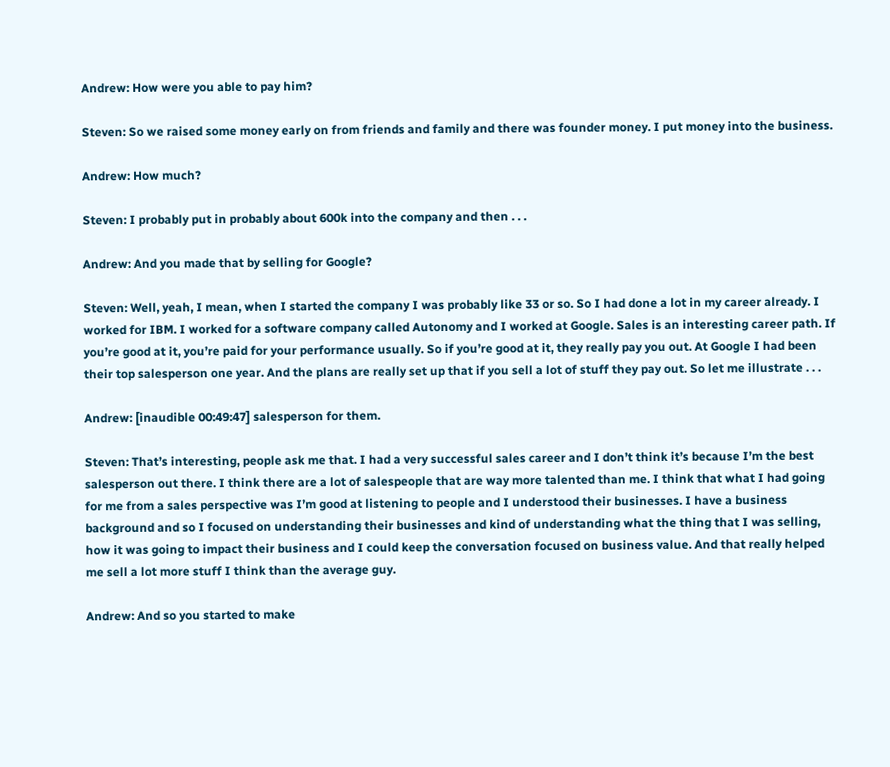Andrew: How were you able to pay him?

Steven: So we raised some money early on from friends and family and there was founder money. I put money into the business.

Andrew: How much?

Steven: I probably put in probably about 600k into the company and then . . .

Andrew: And you made that by selling for Google?

Steven: Well, yeah, I mean, when I started the company I was probably like 33 or so. So I had done a lot in my career already. I worked for IBM. I worked for a software company called Autonomy and I worked at Google. Sales is an interesting career path. If you’re good at it, you’re paid for your performance usually. So if you’re good at it, they really pay you out. At Google I had been their top salesperson one year. And the plans are really set up that if you sell a lot of stuff they pay out. So let me illustrate . . .

Andrew: [inaudible 00:49:47] salesperson for them.

Steven: That’s interesting, people ask me that. I had a very successful sales career and I don’t think it’s because I’m the best salesperson out there. I think there are a lot of salespeople that are way more talented than me. I think that what I had going for me from a sales perspective was I’m good at listening to people and I understood their businesses. I have a business background and so I focused on understanding their businesses and kind of understanding what the thing that I was selling, how it was going to impact their business and I could keep the conversation focused on business value. And that really helped me sell a lot more stuff I think than the average guy.

Andrew: And so you started to make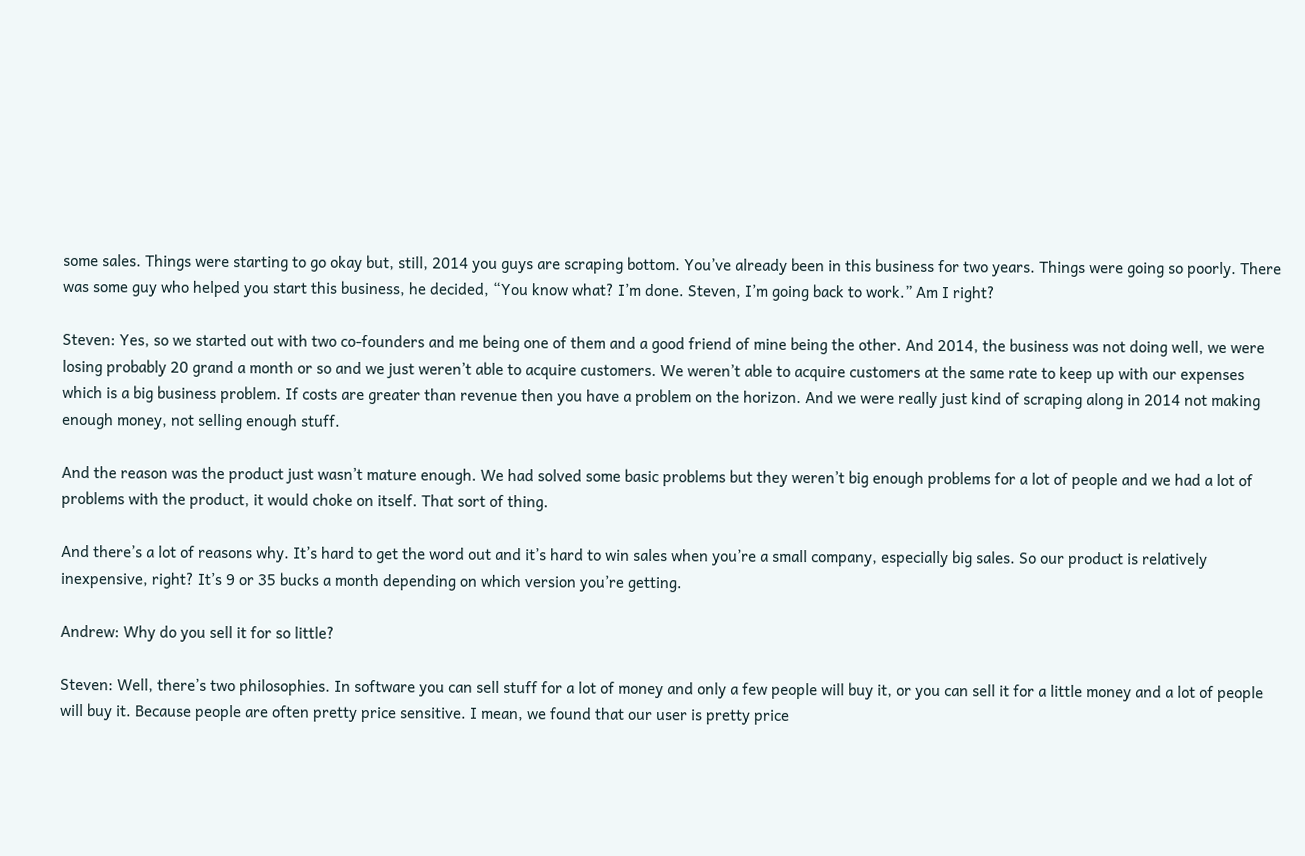some sales. Things were starting to go okay but, still, 2014 you guys are scraping bottom. You’ve already been in this business for two years. Things were going so poorly. There was some guy who helped you start this business, he decided, “You know what? I’m done. Steven, I’m going back to work.” Am I right?

Steven: Yes, so we started out with two co-founders and me being one of them and a good friend of mine being the other. And 2014, the business was not doing well, we were losing probably 20 grand a month or so and we just weren’t able to acquire customers. We weren’t able to acquire customers at the same rate to keep up with our expenses which is a big business problem. If costs are greater than revenue then you have a problem on the horizon. And we were really just kind of scraping along in 2014 not making enough money, not selling enough stuff.

And the reason was the product just wasn’t mature enough. We had solved some basic problems but they weren’t big enough problems for a lot of people and we had a lot of problems with the product, it would choke on itself. That sort of thing.

And there’s a lot of reasons why. It’s hard to get the word out and it’s hard to win sales when you’re a small company, especially big sales. So our product is relatively inexpensive, right? It’s 9 or 35 bucks a month depending on which version you’re getting.

Andrew: Why do you sell it for so little?

Steven: Well, there’s two philosophies. In software you can sell stuff for a lot of money and only a few people will buy it, or you can sell it for a little money and a lot of people will buy it. Because people are often pretty price sensitive. I mean, we found that our user is pretty price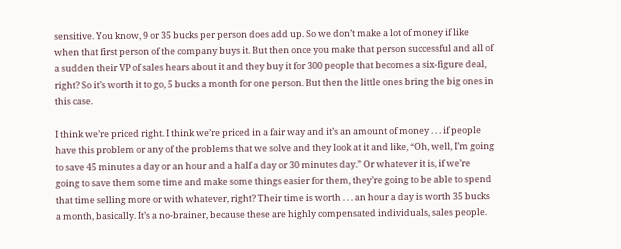sensitive. You know, 9 or 35 bucks per person does add up. So we don’t make a lot of money if like when that first person of the company buys it. But then once you make that person successful and all of a sudden their VP of sales hears about it and they buy it for 300 people that becomes a six-figure deal, right? So it’s worth it to go, 5 bucks a month for one person. But then the little ones bring the big ones in this case.

I think we’re priced right. I think we’re priced in a fair way and it’s an amount of money . . . if people have this problem or any of the problems that we solve and they look at it and like, “Oh, well, I’m going to save 45 minutes a day or an hour and a half a day or 30 minutes day.” Or whatever it is, if we’re going to save them some time and make some things easier for them, they’re going to be able to spend that time selling more or with whatever, right? Their time is worth . . . an hour a day is worth 35 bucks a month, basically. It’s a no-brainer, because these are highly compensated individuals, sales people.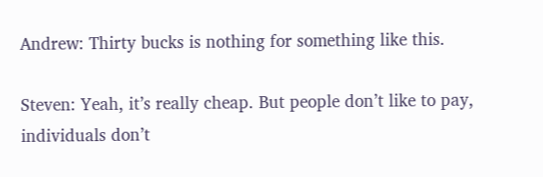Andrew: Thirty bucks is nothing for something like this.

Steven: Yeah, it’s really cheap. But people don’t like to pay, individuals don’t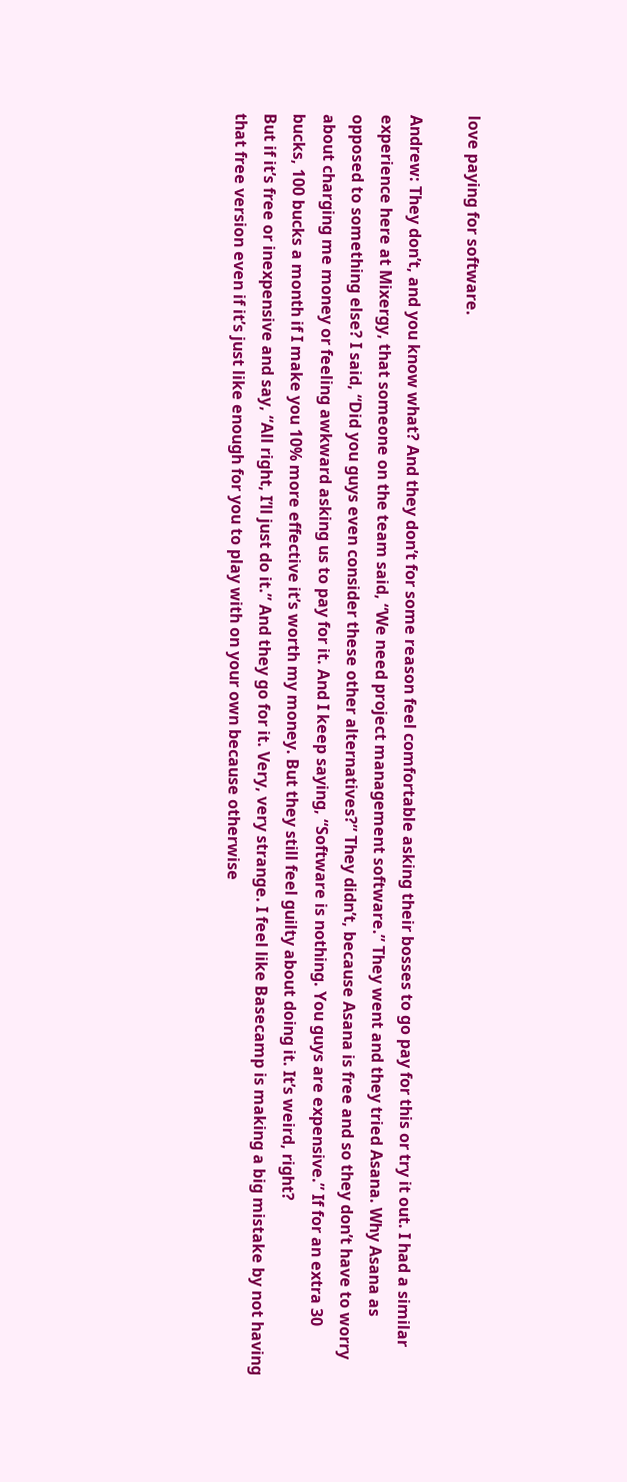love paying for software.

Andrew: They don’t, and you know what? And they don’t for some reason feel comfortable asking their bosses to go pay for this or try it out. I had a similar experience here at Mixergy, that someone on the team said, “We need project management software.” They went and they tried Asana. Why Asana as opposed to something else? I said, “Did you guys even consider these other alternatives?” They didn’t, because Asana is free and so they don’t have to worry about charging me money or feeling awkward asking us to pay for it. And I keep saying, “Software is nothing. You guys are expensive.” If for an extra 30 bucks, 100 bucks a month if I make you 10% more effective it’s worth my money. But they still feel guilty about doing it. It’s weird, right?
But if it’s free or inexpensive and say, “All right, I’ll just do it.” And they go for it. Very, very strange. I feel like Basecamp is making a big mistake by not having that free version even if it’s just like enough for you to play with on your own because otherwise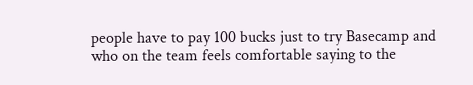people have to pay 100 bucks just to try Basecamp and who on the team feels comfortable saying to the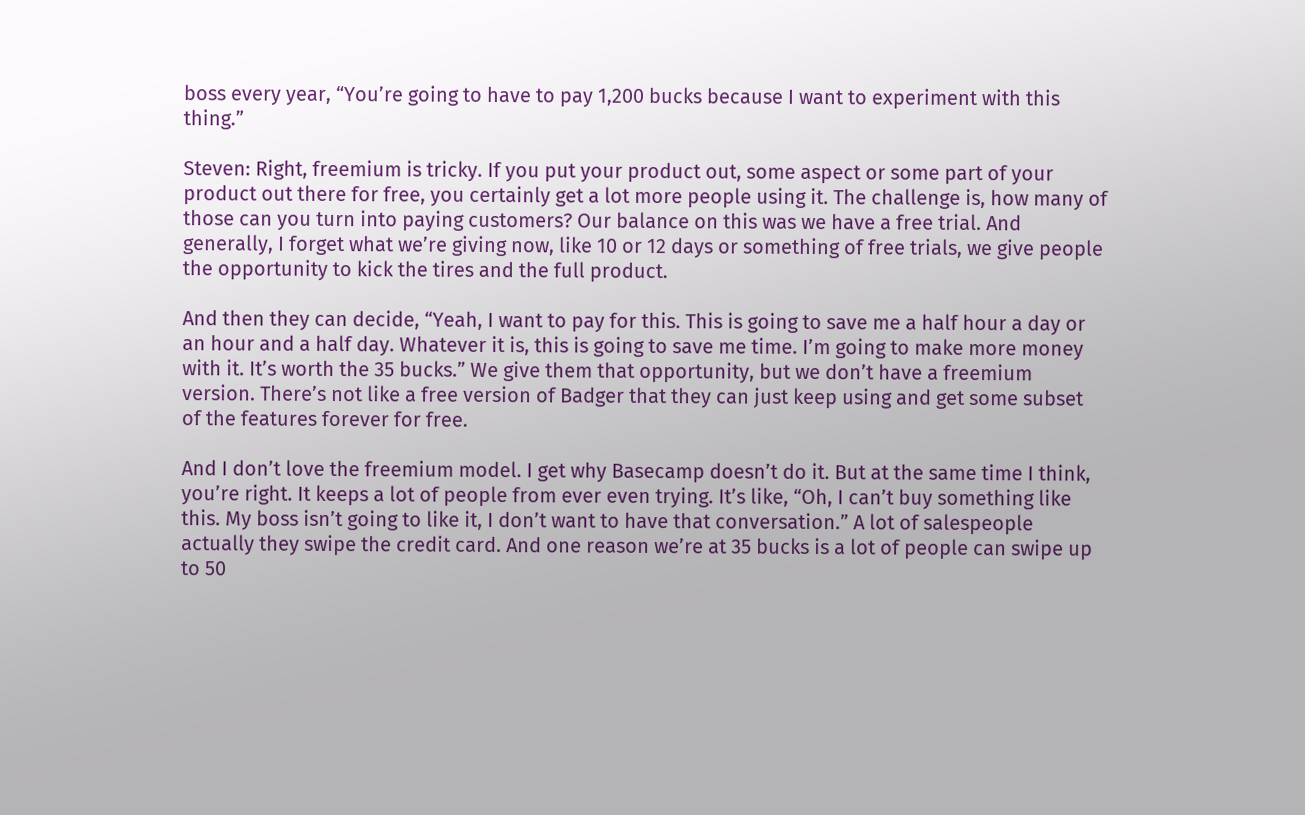boss every year, “You’re going to have to pay 1,200 bucks because I want to experiment with this thing.”

Steven: Right, freemium is tricky. If you put your product out, some aspect or some part of your product out there for free, you certainly get a lot more people using it. The challenge is, how many of those can you turn into paying customers? Our balance on this was we have a free trial. And generally, I forget what we’re giving now, like 10 or 12 days or something of free trials, we give people the opportunity to kick the tires and the full product.

And then they can decide, “Yeah, I want to pay for this. This is going to save me a half hour a day or an hour and a half day. Whatever it is, this is going to save me time. I’m going to make more money with it. It’s worth the 35 bucks.” We give them that opportunity, but we don’t have a freemium version. There’s not like a free version of Badger that they can just keep using and get some subset of the features forever for free.

And I don’t love the freemium model. I get why Basecamp doesn’t do it. But at the same time I think, you’re right. It keeps a lot of people from ever even trying. It’s like, “Oh, I can’t buy something like this. My boss isn’t going to like it, I don’t want to have that conversation.” A lot of salespeople actually they swipe the credit card. And one reason we’re at 35 bucks is a lot of people can swipe up to 50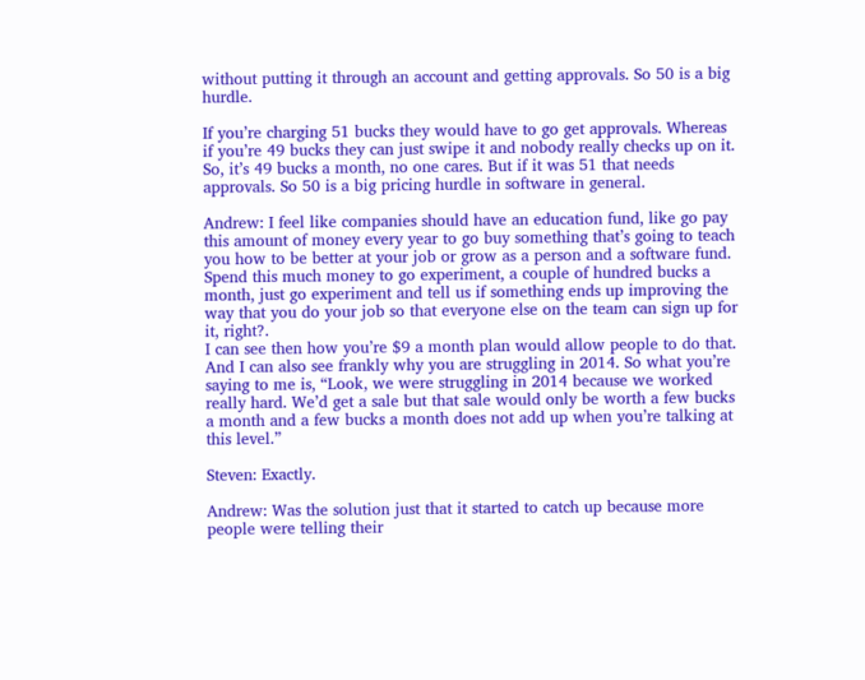without putting it through an account and getting approvals. So 50 is a big hurdle.

If you’re charging 51 bucks they would have to go get approvals. Whereas if you’re 49 bucks they can just swipe it and nobody really checks up on it. So, it’s 49 bucks a month, no one cares. But if it was 51 that needs approvals. So 50 is a big pricing hurdle in software in general.

Andrew: I feel like companies should have an education fund, like go pay this amount of money every year to go buy something that’s going to teach you how to be better at your job or grow as a person and a software fund. Spend this much money to go experiment, a couple of hundred bucks a month, just go experiment and tell us if something ends up improving the way that you do your job so that everyone else on the team can sign up for it, right?.
I can see then how you’re $9 a month plan would allow people to do that. And I can also see frankly why you are struggling in 2014. So what you’re saying to me is, “Look, we were struggling in 2014 because we worked really hard. We’d get a sale but that sale would only be worth a few bucks a month and a few bucks a month does not add up when you’re talking at this level.”

Steven: Exactly.

Andrew: Was the solution just that it started to catch up because more people were telling their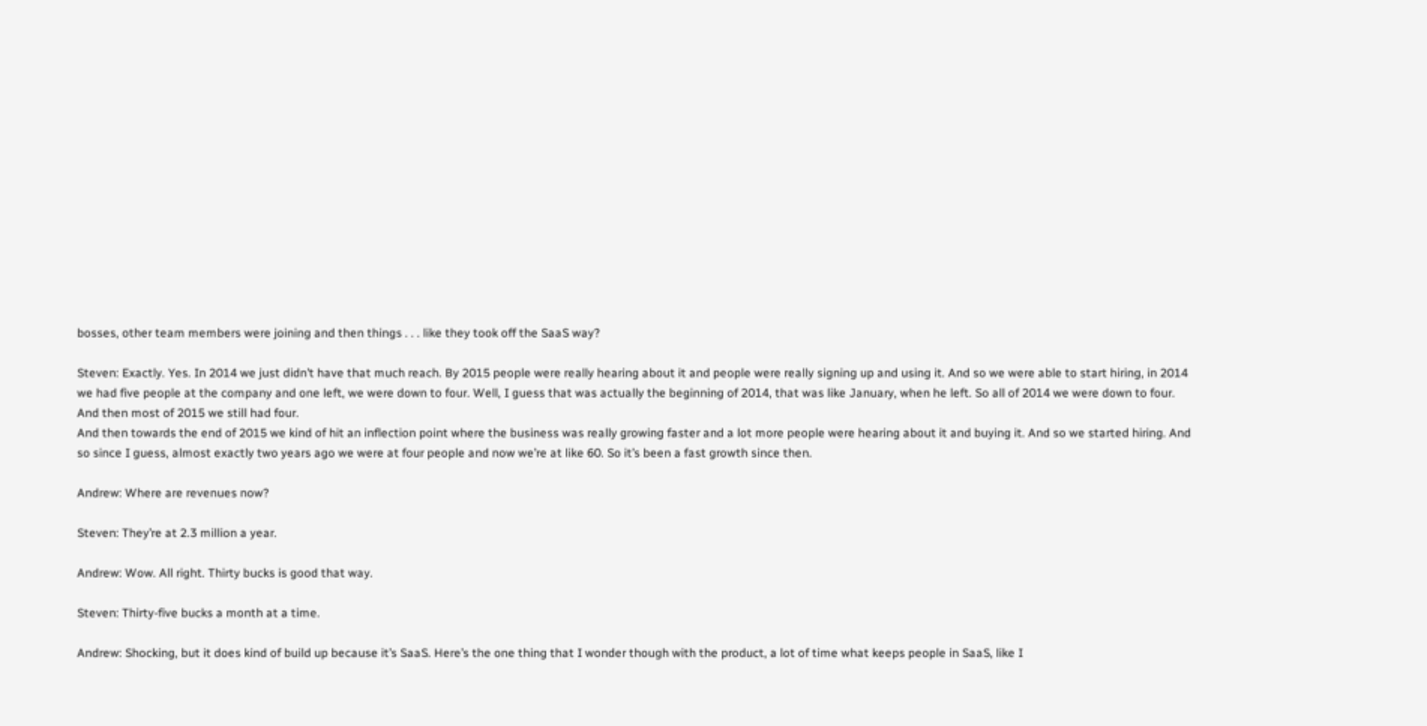bosses, other team members were joining and then things . . . like they took off the SaaS way?

Steven: Exactly. Yes. In 2014 we just didn’t have that much reach. By 2015 people were really hearing about it and people were really signing up and using it. And so we were able to start hiring, in 2014 we had five people at the company and one left, we were down to four. Well, I guess that was actually the beginning of 2014, that was like January, when he left. So all of 2014 we were down to four. And then most of 2015 we still had four.
And then towards the end of 2015 we kind of hit an inflection point where the business was really growing faster and a lot more people were hearing about it and buying it. And so we started hiring. And so since I guess, almost exactly two years ago we were at four people and now we’re at like 60. So it’s been a fast growth since then.

Andrew: Where are revenues now?

Steven: They’re at 2.3 million a year.

Andrew: Wow. All right. Thirty bucks is good that way.

Steven: Thirty-five bucks a month at a time.

Andrew: Shocking, but it does kind of build up because it’s SaaS. Here’s the one thing that I wonder though with the product, a lot of time what keeps people in SaaS, like I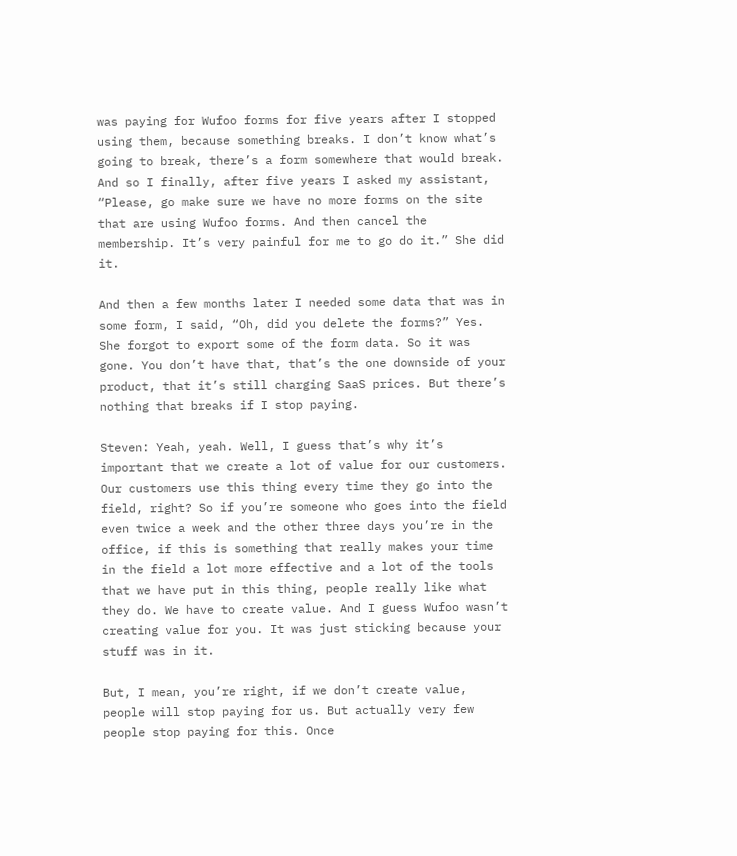was paying for Wufoo forms for five years after I stopped using them, because something breaks. I don’t know what’s going to break, there’s a form somewhere that would break. And so I finally, after five years I asked my assistant, “Please, go make sure we have no more forms on the site that are using Wufoo forms. And then cancel the membership. It’s very painful for me to go do it.” She did it.

And then a few months later I needed some data that was in some form, I said, “Oh, did you delete the forms?” Yes. She forgot to export some of the form data. So it was gone. You don’t have that, that’s the one downside of your product, that it’s still charging SaaS prices. But there’s nothing that breaks if I stop paying.

Steven: Yeah, yeah. Well, I guess that’s why it’s important that we create a lot of value for our customers. Our customers use this thing every time they go into the field, right? So if you’re someone who goes into the field even twice a week and the other three days you’re in the office, if this is something that really makes your time in the field a lot more effective and a lot of the tools that we have put in this thing, people really like what they do. We have to create value. And I guess Wufoo wasn’t creating value for you. It was just sticking because your stuff was in it.

But, I mean, you’re right, if we don’t create value, people will stop paying for us. But actually very few people stop paying for this. Once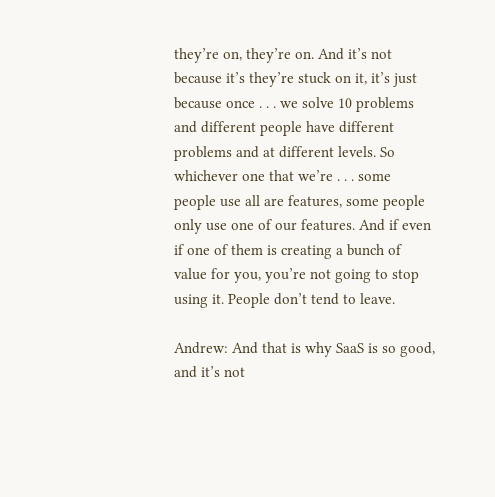they’re on, they’re on. And it’s not because it’s they’re stuck on it, it’s just because once . . . we solve 10 problems and different people have different problems and at different levels. So whichever one that we’re . . . some people use all are features, some people only use one of our features. And if even if one of them is creating a bunch of value for you, you’re not going to stop using it. People don’t tend to leave.

Andrew: And that is why SaaS is so good, and it’s not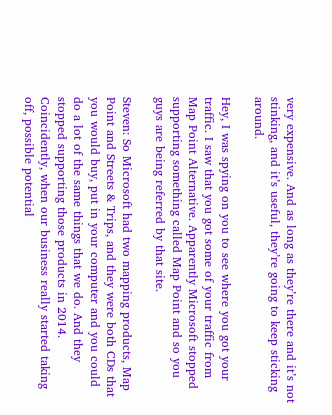very expensive. And as long as they’re there and it’s not stinking, and it’s useful, they’re going to keep sticking around.

Hey, I was spying on you to see where you got your traffic. I saw that you got some of your traffic from Map Point Alternative. Apparently Microsoft stopped supporting something called Map Point and so you guys are being referred by that site.

Steven: So Microsoft had two mapping products, Map Point and Streets & Trips, and they were both CDs that you would buy, put in your computer and you could do a lot of the same things that we do. And they stopped supporting those products in 2014. Coincidently, when our business really started taking off, possible potential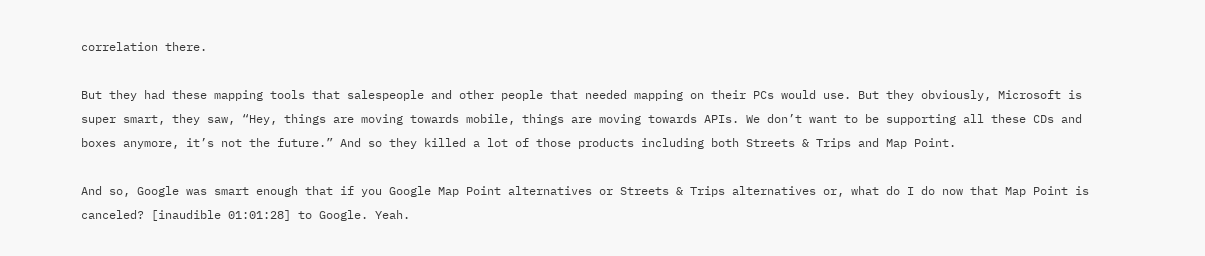correlation there.

But they had these mapping tools that salespeople and other people that needed mapping on their PCs would use. But they obviously, Microsoft is super smart, they saw, “Hey, things are moving towards mobile, things are moving towards APIs. We don’t want to be supporting all these CDs and boxes anymore, it’s not the future.” And so they killed a lot of those products including both Streets & Trips and Map Point.

And so, Google was smart enough that if you Google Map Point alternatives or Streets & Trips alternatives or, what do I do now that Map Point is canceled? [inaudible 01:01:28] to Google. Yeah.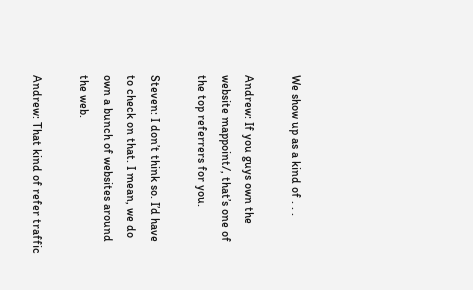We show up as a kind of . . .

Andrew: If you guys own the website mappoint/, that’s one of the top referrers for you.

Steven: I don’t think so. I’d have to check on that. I mean, we do own a bunch of websites around the web.

Andrew: That kind of refer traffic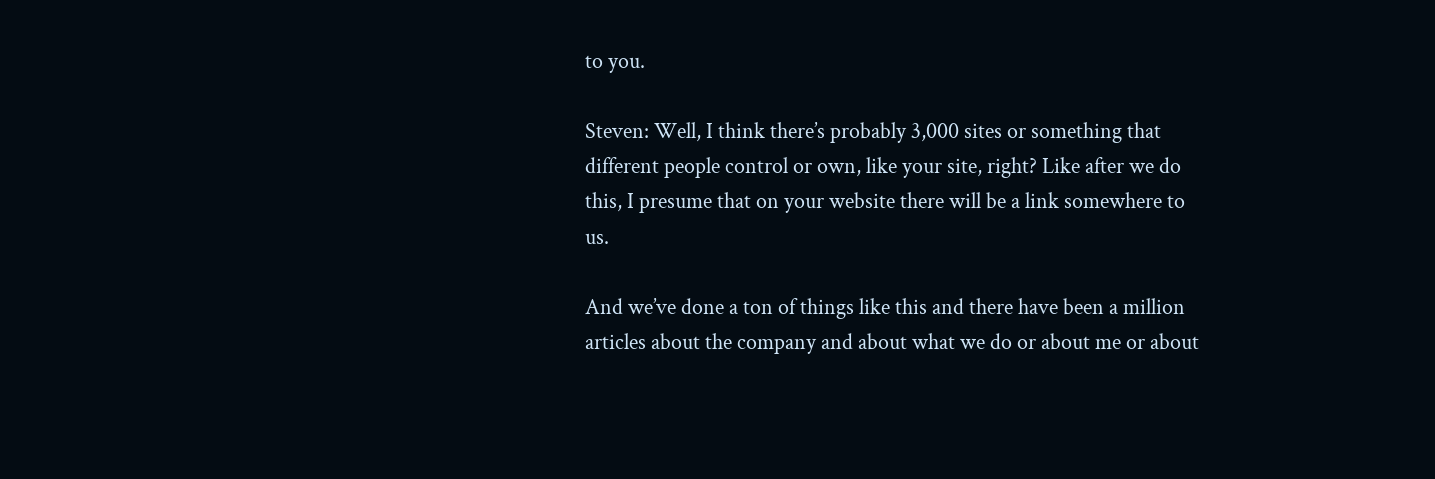to you.

Steven: Well, I think there’s probably 3,000 sites or something that different people control or own, like your site, right? Like after we do this, I presume that on your website there will be a link somewhere to us.

And we’ve done a ton of things like this and there have been a million articles about the company and about what we do or about me or about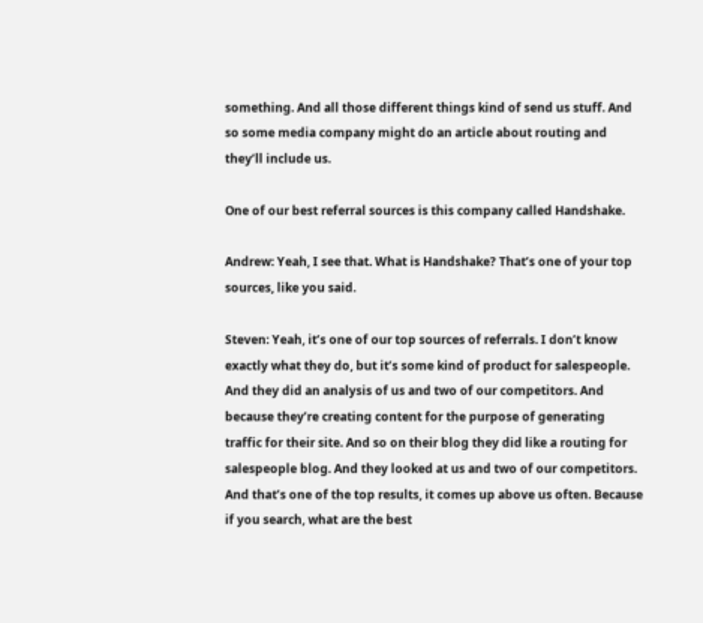something. And all those different things kind of send us stuff. And so some media company might do an article about routing and they’ll include us.

One of our best referral sources is this company called Handshake.

Andrew: Yeah, I see that. What is Handshake? That’s one of your top sources, like you said.

Steven: Yeah, it’s one of our top sources of referrals. I don’t know exactly what they do, but it’s some kind of product for salespeople. And they did an analysis of us and two of our competitors. And because they’re creating content for the purpose of generating traffic for their site. And so on their blog they did like a routing for salespeople blog. And they looked at us and two of our competitors. And that’s one of the top results, it comes up above us often. Because if you search, what are the best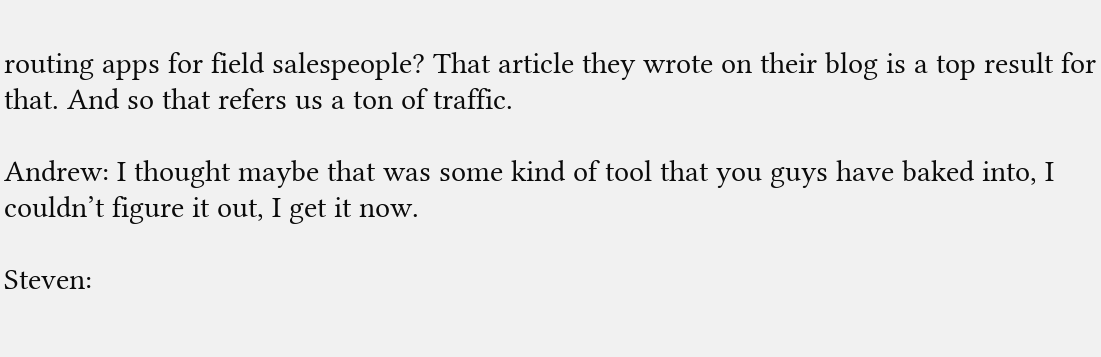routing apps for field salespeople? That article they wrote on their blog is a top result for that. And so that refers us a ton of traffic.

Andrew: I thought maybe that was some kind of tool that you guys have baked into, I couldn’t figure it out, I get it now.

Steven: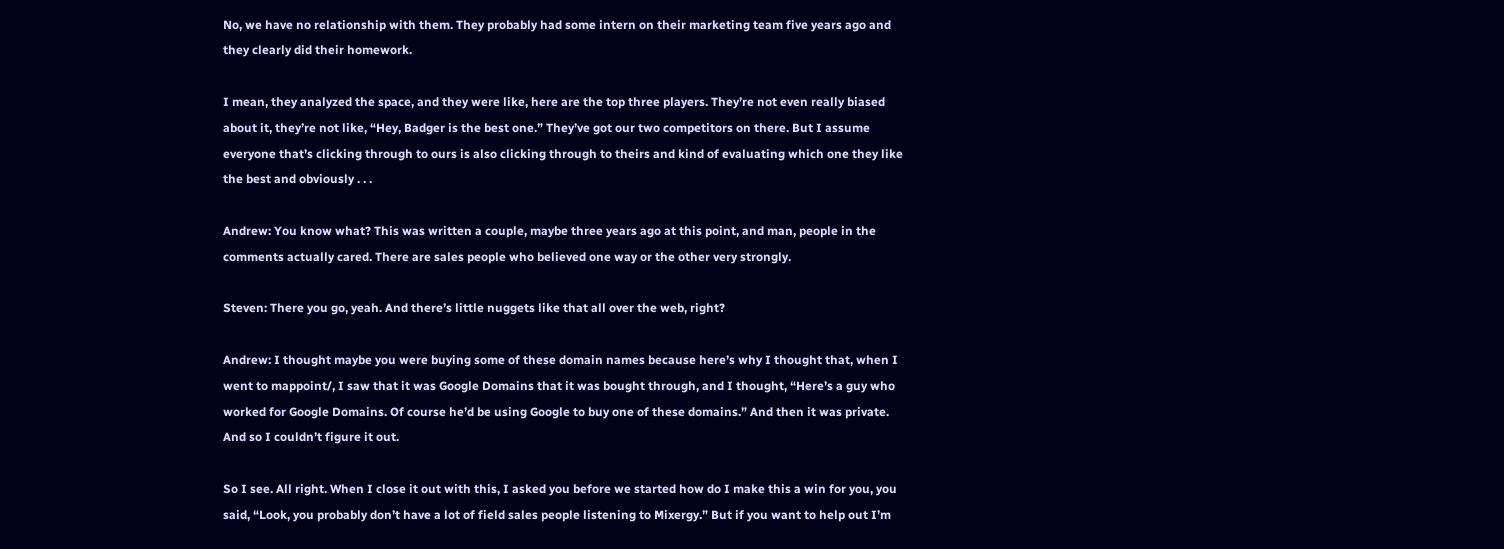No, we have no relationship with them. They probably had some intern on their marketing team five years ago and they clearly did their homework.

I mean, they analyzed the space, and they were like, here are the top three players. They’re not even really biased about it, they’re not like, “Hey, Badger is the best one.” They’ve got our two competitors on there. But I assume everyone that’s clicking through to ours is also clicking through to theirs and kind of evaluating which one they like the best and obviously . . .

Andrew: You know what? This was written a couple, maybe three years ago at this point, and man, people in the comments actually cared. There are sales people who believed one way or the other very strongly.

Steven: There you go, yeah. And there’s little nuggets like that all over the web, right?

Andrew: I thought maybe you were buying some of these domain names because here’s why I thought that, when I went to mappoint/, I saw that it was Google Domains that it was bought through, and I thought, “Here’s a guy who worked for Google Domains. Of course he’d be using Google to buy one of these domains.” And then it was private. And so I couldn’t figure it out.

So I see. All right. When I close it out with this, I asked you before we started how do I make this a win for you, you said, “Look, you probably don’t have a lot of field sales people listening to Mixergy.” But if you want to help out I’m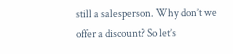still a salesperson. Why don’t we offer a discount? So let’s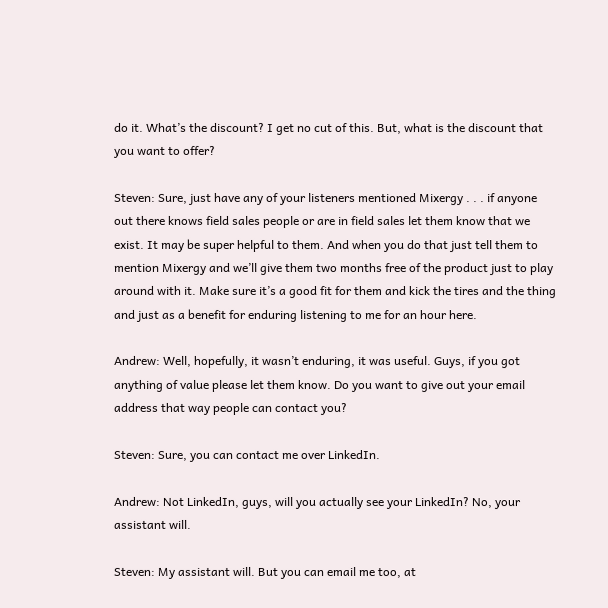do it. What’s the discount? I get no cut of this. But, what is the discount that you want to offer?

Steven: Sure, just have any of your listeners mentioned Mixergy . . . if anyone out there knows field sales people or are in field sales let them know that we exist. It may be super helpful to them. And when you do that just tell them to mention Mixergy and we’ll give them two months free of the product just to play around with it. Make sure it’s a good fit for them and kick the tires and the thing and just as a benefit for enduring listening to me for an hour here.

Andrew: Well, hopefully, it wasn’t enduring, it was useful. Guys, if you got anything of value please let them know. Do you want to give out your email address that way people can contact you?

Steven: Sure, you can contact me over LinkedIn.

Andrew: Not LinkedIn, guys, will you actually see your LinkedIn? No, your assistant will.

Steven: My assistant will. But you can email me too, at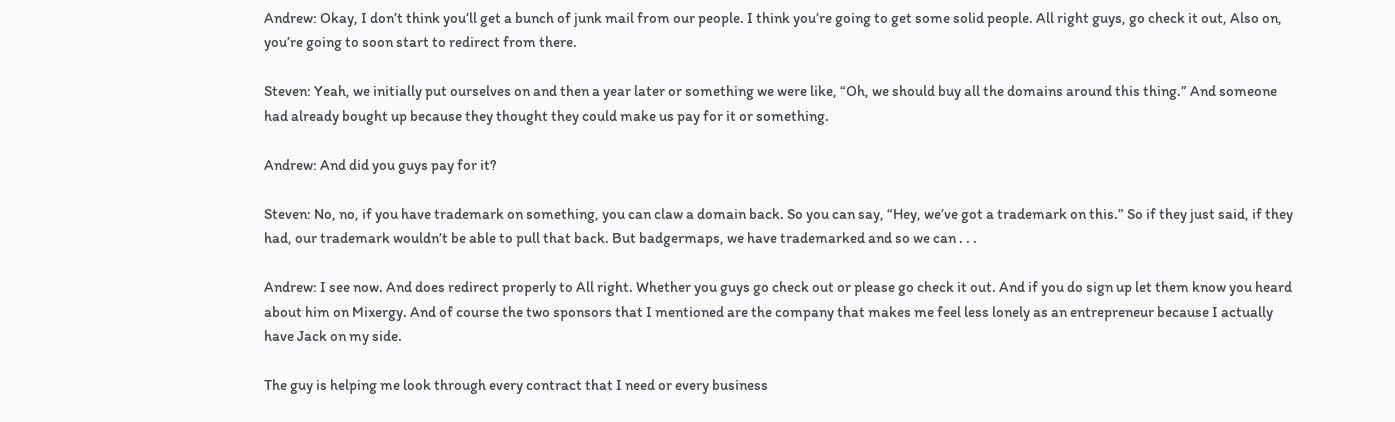Andrew: Okay, I don’t think you’ll get a bunch of junk mail from our people. I think you’re going to get some solid people. All right guys, go check it out, Also on, you’re going to soon start to redirect from there.

Steven: Yeah, we initially put ourselves on and then a year later or something we were like, “Oh, we should buy all the domains around this thing.” And someone had already bought up because they thought they could make us pay for it or something.

Andrew: And did you guys pay for it?

Steven: No, no, if you have trademark on something, you can claw a domain back. So you can say, “Hey, we’ve got a trademark on this.” So if they just said, if they had, our trademark wouldn’t be able to pull that back. But badgermaps, we have trademarked and so we can . . .

Andrew: I see now. And does redirect properly to All right. Whether you guys go check out or please go check it out. And if you do sign up let them know you heard about him on Mixergy. And of course the two sponsors that I mentioned are the company that makes me feel less lonely as an entrepreneur because I actually have Jack on my side.

The guy is helping me look through every contract that I need or every business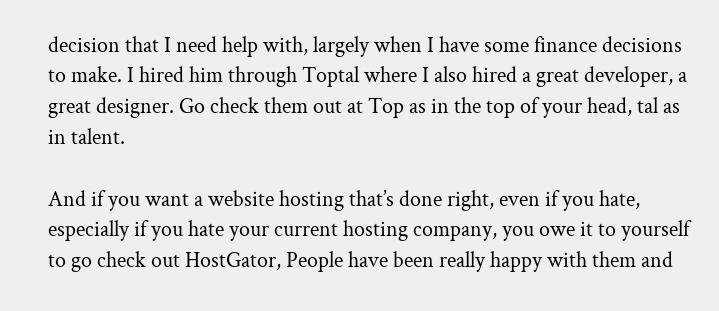decision that I need help with, largely when I have some finance decisions to make. I hired him through Toptal where I also hired a great developer, a great designer. Go check them out at Top as in the top of your head, tal as in talent.

And if you want a website hosting that’s done right, even if you hate, especially if you hate your current hosting company, you owe it to yourself to go check out HostGator, People have been really happy with them and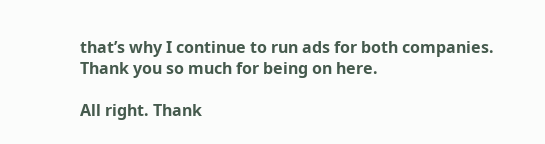that’s why I continue to run ads for both companies. Thank you so much for being on here.

All right. Thank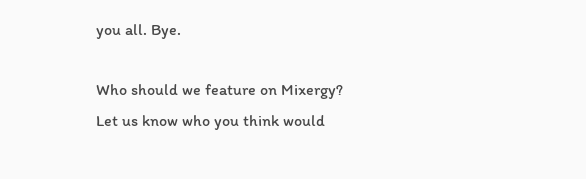you all. Bye.

Who should we feature on Mixergy? Let us know who you think would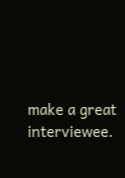make a great interviewee.